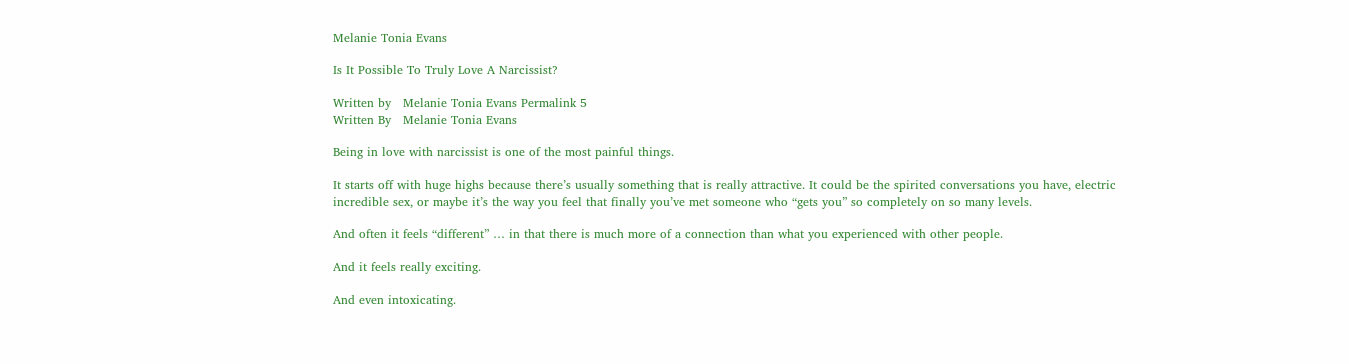Melanie Tonia Evans

Is It Possible To Truly Love A Narcissist?

Written by   Melanie Tonia Evans Permalink 5
Written By   Melanie Tonia Evans

Being in love with narcissist is one of the most painful things.

It starts off with huge highs because there’s usually something that is really attractive. It could be the spirited conversations you have, electric incredible sex, or maybe it’s the way you feel that finally you’ve met someone who “gets you” so completely on so many levels.

And often it feels “different” … in that there is much more of a connection than what you experienced with other people.

And it feels really exciting.

And even intoxicating.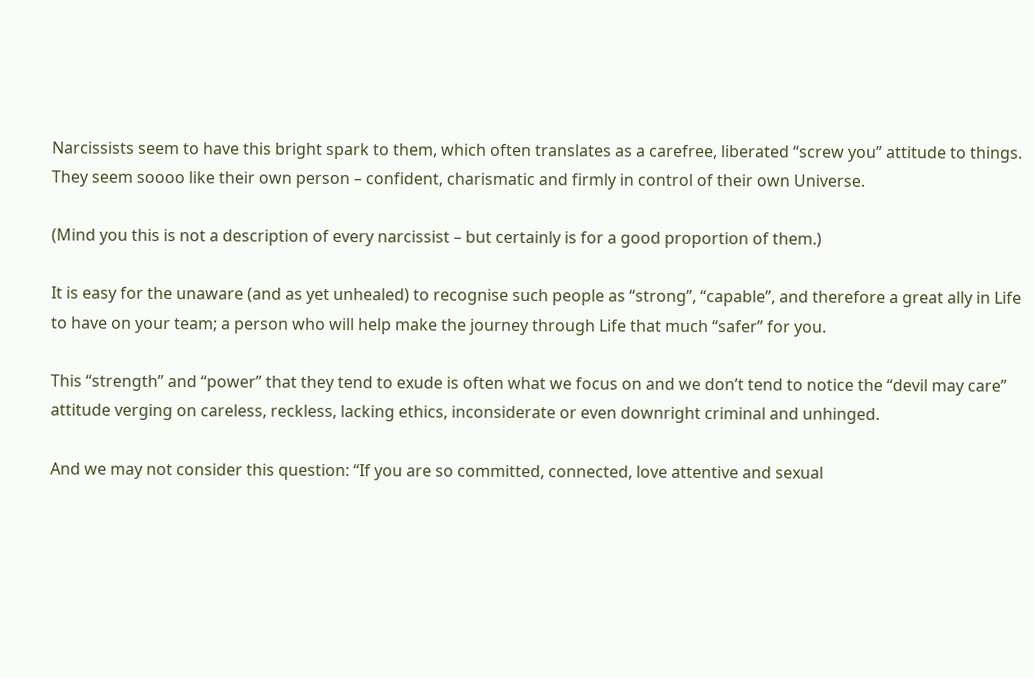Narcissists seem to have this bright spark to them, which often translates as a carefree, liberated “screw you” attitude to things. They seem soooo like their own person – confident, charismatic and firmly in control of their own Universe.

(Mind you this is not a description of every narcissist – but certainly is for a good proportion of them.)

It is easy for the unaware (and as yet unhealed) to recognise such people as “strong”, “capable”, and therefore a great ally in Life to have on your team; a person who will help make the journey through Life that much “safer” for you.

This “strength” and “power” that they tend to exude is often what we focus on and we don’t tend to notice the “devil may care” attitude verging on careless, reckless, lacking ethics, inconsiderate or even downright criminal and unhinged.

And we may not consider this question: “If you are so committed, connected, love attentive and sexual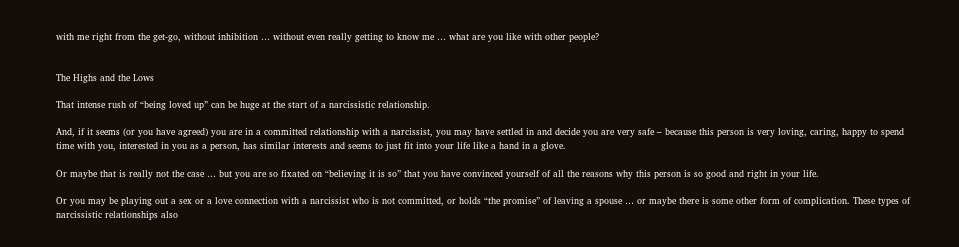with me right from the get-go, without inhibition … without even really getting to know me … what are you like with other people?


The Highs and the Lows

That intense rush of “being loved up” can be huge at the start of a narcissistic relationship.

And, if it seems (or you have agreed) you are in a committed relationship with a narcissist, you may have settled in and decide you are very safe – because this person is very loving, caring, happy to spend time with you, interested in you as a person, has similar interests and seems to just fit into your life like a hand in a glove.

Or maybe that is really not the case … but you are so fixated on “believing it is so” that you have convinced yourself of all the reasons why this person is so good and right in your life.

Or you may be playing out a sex or a love connection with a narcissist who is not committed, or holds “the promise” of leaving a spouse … or maybe there is some other form of complication. These types of narcissistic relationships also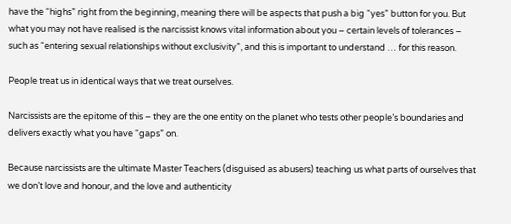have the “highs” right from the beginning, meaning there will be aspects that push a big “yes” button for you. But what you may not have realised is the narcissist knows vital information about you – certain levels of tolerances – such as “entering sexual relationships without exclusivity”, and this is important to understand … for this reason.

People treat us in identical ways that we treat ourselves.

Narcissists are the epitome of this – they are the one entity on the planet who tests other people’s boundaries and delivers exactly what you have “gaps” on.

Because narcissists are the ultimate Master Teachers (disguised as abusers) teaching us what parts of ourselves that we don’t love and honour, and the love and authenticity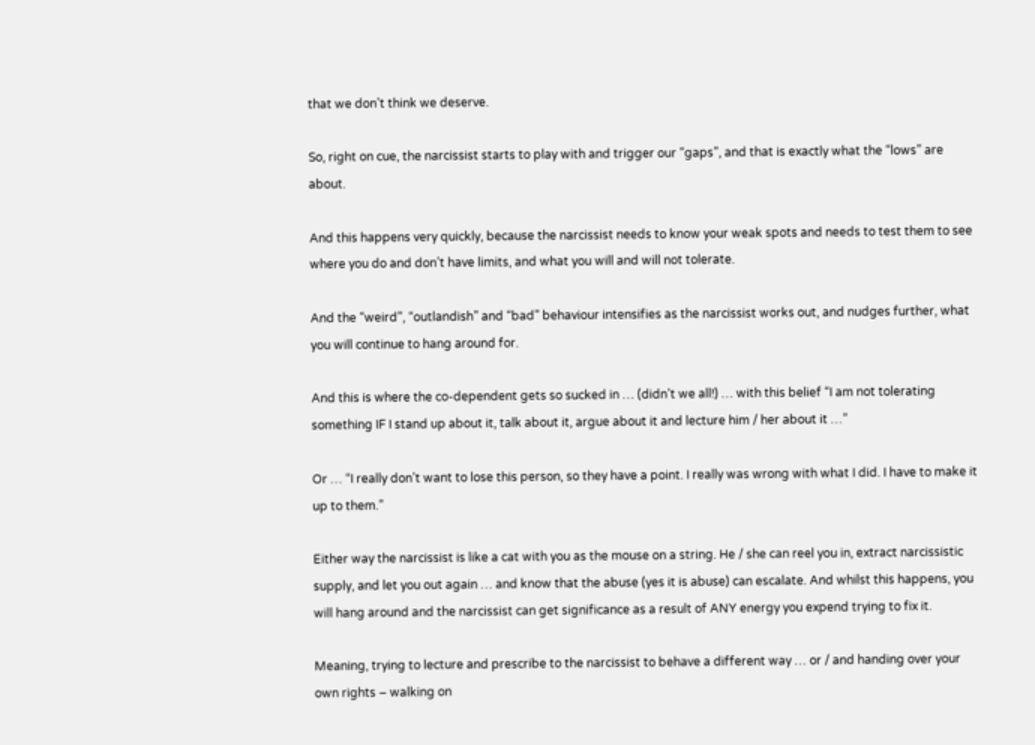that we don’t think we deserve.

So, right on cue, the narcissist starts to play with and trigger our “gaps”, and that is exactly what the “lows” are about.

And this happens very quickly, because the narcissist needs to know your weak spots and needs to test them to see where you do and don’t have limits, and what you will and will not tolerate.

And the “weird”, “outlandish” and “bad” behaviour intensifies as the narcissist works out, and nudges further, what you will continue to hang around for.

And this is where the co-dependent gets so sucked in … (didn’t we all!) … with this belief “I am not tolerating something IF I stand up about it, talk about it, argue about it and lecture him / her about it …”

Or … “I really don’t want to lose this person, so they have a point. I really was wrong with what I did. I have to make it up to them.”

Either way the narcissist is like a cat with you as the mouse on a string. He / she can reel you in, extract narcissistic supply, and let you out again … and know that the abuse (yes it is abuse) can escalate. And whilst this happens, you will hang around and the narcissist can get significance as a result of ANY energy you expend trying to fix it.

Meaning, trying to lecture and prescribe to the narcissist to behave a different way … or / and handing over your own rights – walking on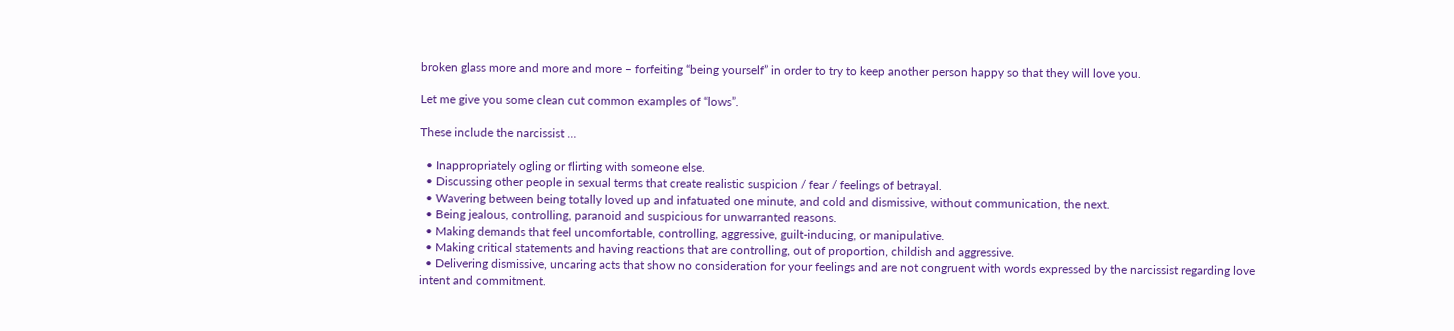broken glass more and more and more – forfeiting “being yourself” in order to try to keep another person happy so that they will love you.

Let me give you some clean cut common examples of “lows”.

These include the narcissist …

  • Inappropriately ogling or flirting with someone else.
  • Discussing other people in sexual terms that create realistic suspicion / fear / feelings of betrayal.
  • Wavering between being totally loved up and infatuated one minute, and cold and dismissive, without communication, the next.
  • Being jealous, controlling, paranoid and suspicious for unwarranted reasons.
  • Making demands that feel uncomfortable, controlling, aggressive, guilt-inducing, or manipulative.
  • Making critical statements and having reactions that are controlling, out of proportion, childish and aggressive.
  • Delivering dismissive, uncaring acts that show no consideration for your feelings and are not congruent with words expressed by the narcissist regarding love intent and commitment.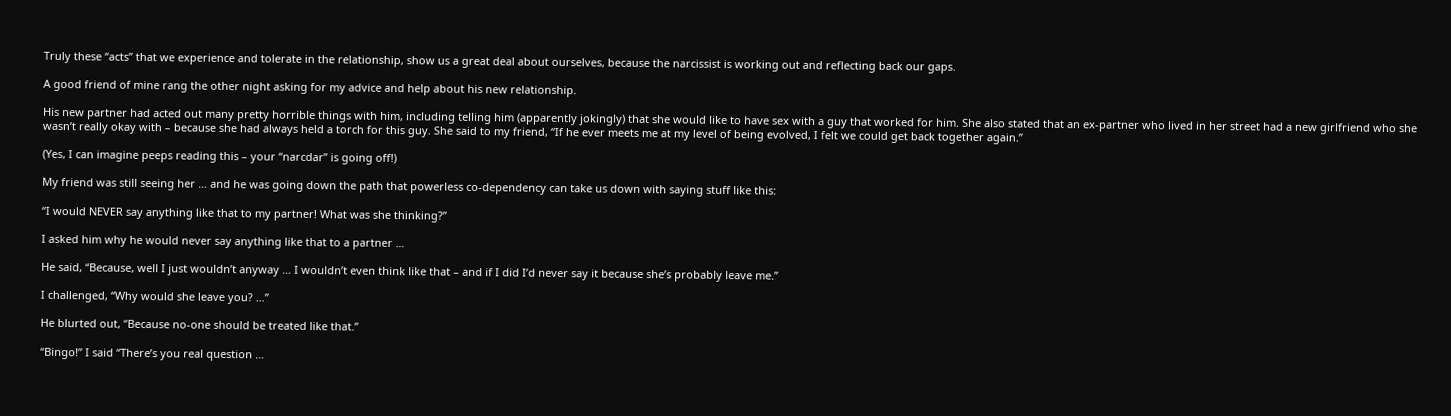Truly these “acts” that we experience and tolerate in the relationship, show us a great deal about ourselves, because the narcissist is working out and reflecting back our gaps.

A good friend of mine rang the other night asking for my advice and help about his new relationship.

His new partner had acted out many pretty horrible things with him, including telling him (apparently jokingly) that she would like to have sex with a guy that worked for him. She also stated that an ex-partner who lived in her street had a new girlfriend who she wasn’t really okay with – because she had always held a torch for this guy. She said to my friend, “If he ever meets me at my level of being evolved, I felt we could get back together again.”

(Yes, I can imagine peeps reading this – your “narcdar” is going off!)

My friend was still seeing her … and he was going down the path that powerless co-dependency can take us down with saying stuff like this:

“I would NEVER say anything like that to my partner! What was she thinking?”

I asked him why he would never say anything like that to a partner …

He said, “Because, well I just wouldn’t anyway … I wouldn’t even think like that – and if I did I’d never say it because she’s probably leave me.”

I challenged, “Why would she leave you? …”

He blurted out, “Because no-one should be treated like that.”

“Bingo!” I said “There’s you real question …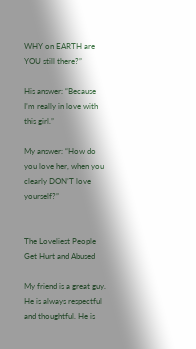WHY on EARTH are YOU still there?”

His answer: “Because I’m really in love with this girl.”

My answer: “How do you love her, when you clearly DON’T love yourself?”


The Loveliest People Get Hurt and Abused

My friend is a great guy. He is always respectful and thoughtful. He is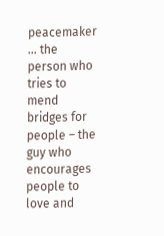peacemaker … the person who tries to mend bridges for people – the guy who encourages people to love and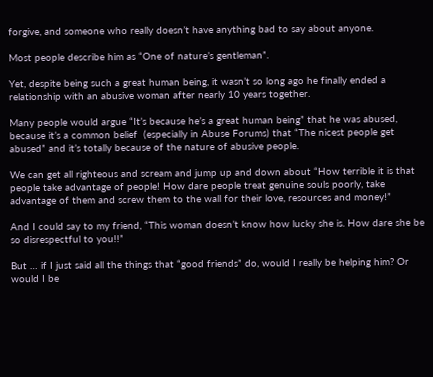forgive, and someone who really doesn’t have anything bad to say about anyone.

Most people describe him as “One of nature’s gentleman”.

Yet, despite being such a great human being, it wasn’t so long ago he finally ended a relationship with an abusive woman after nearly 10 years together.

Many people would argue “It’s because he’s a great human being” that he was abused, because it’s a common belief  (especially in Abuse Forums) that “The nicest people get abused” and it’s totally because of the nature of abusive people.

We can get all righteous and scream and jump up and down about “How terrible it is that people take advantage of people! How dare people treat genuine souls poorly, take advantage of them and screw them to the wall for their love, resources and money!”

And I could say to my friend, “This woman doesn’t know how lucky she is. How dare she be so disrespectful to you!!”

But … if I just said all the things that “good friends” do, would I really be helping him? Or would I be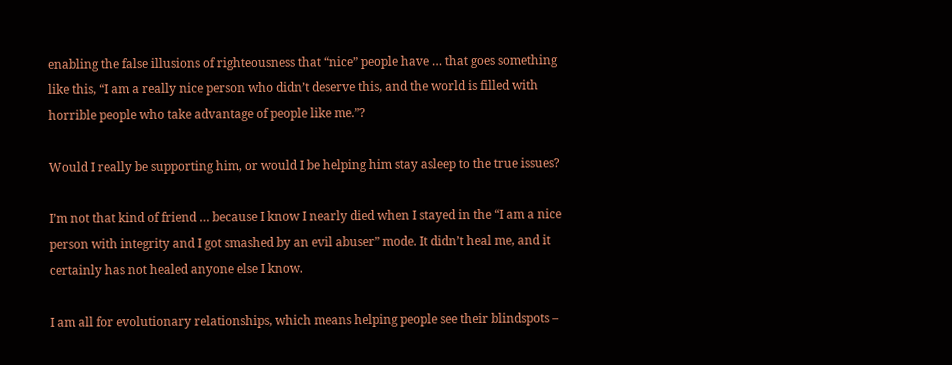enabling the false illusions of righteousness that “nice” people have … that goes something like this, “I am a really nice person who didn’t deserve this, and the world is filled with horrible people who take advantage of people like me.”?

Would I really be supporting him, or would I be helping him stay asleep to the true issues?

I’m not that kind of friend … because I know I nearly died when I stayed in the “I am a nice person with integrity and I got smashed by an evil abuser” mode. It didn’t heal me, and it certainly has not healed anyone else I know.

I am all for evolutionary relationships, which means helping people see their blindspots –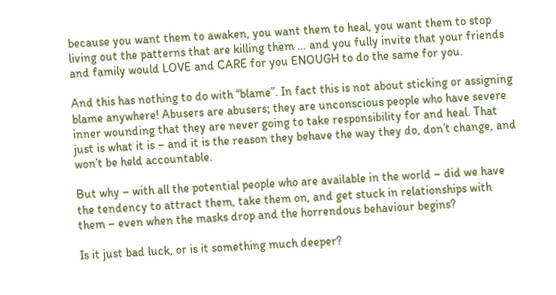because you want them to awaken, you want them to heal, you want them to stop living out the patterns that are killing them … and you fully invite that your friends and family would LOVE and CARE for you ENOUGH to do the same for you.

And this has nothing to do with “blame”. In fact this is not about sticking or assigning blame anywhere! Abusers are abusers; they are unconscious people who have severe inner wounding that they are never going to take responsibility for and heal. That just is what it is – and it is the reason they behave the way they do, don’t change, and won’t be held accountable.

But why – with all the potential people who are available in the world – did we have the tendency to attract them, take them on, and get stuck in relationships with them – even when the masks drop and the horrendous behaviour begins?

Is it just bad luck, or is it something much deeper?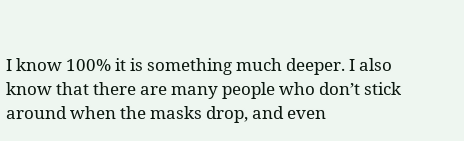I know 100% it is something much deeper. I also know that there are many people who don’t stick around when the masks drop, and even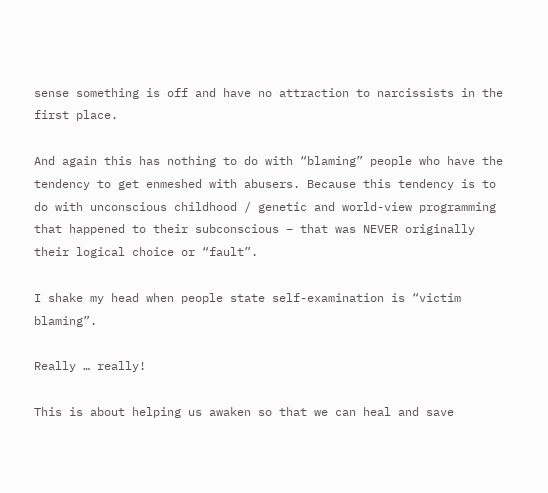sense something is off and have no attraction to narcissists in the first place.

And again this has nothing to do with “blaming” people who have the tendency to get enmeshed with abusers. Because this tendency is to do with unconscious childhood / genetic and world-view programming that happened to their subconscious – that was NEVER originally their logical choice or “fault”.

I shake my head when people state self-examination is “victim blaming”.

Really … really!

This is about helping us awaken so that we can heal and save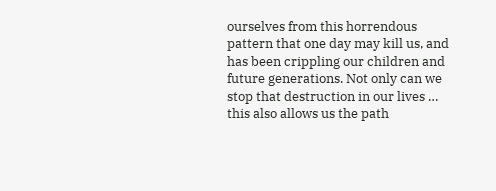ourselves from this horrendous pattern that one day may kill us, and has been crippling our children and future generations. Not only can we stop that destruction in our lives … this also allows us the path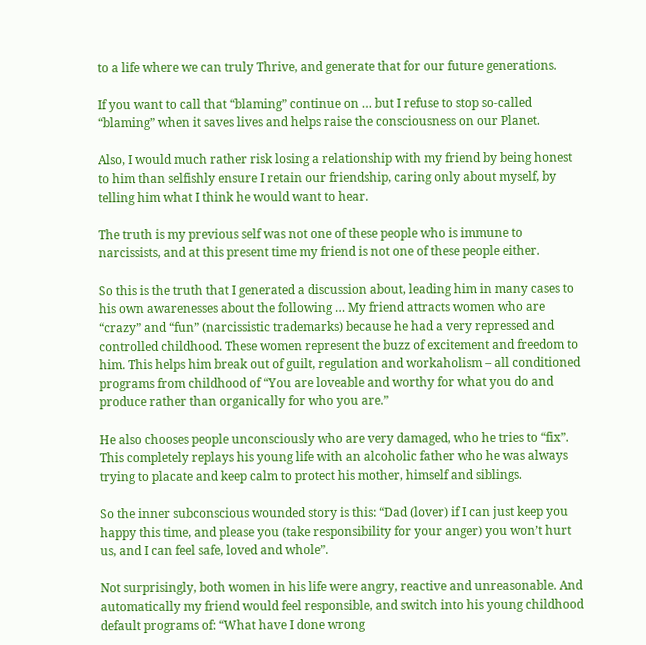to a life where we can truly Thrive, and generate that for our future generations.

If you want to call that “blaming” continue on … but I refuse to stop so-called “blaming” when it saves lives and helps raise the consciousness on our Planet.

Also, I would much rather risk losing a relationship with my friend by being honest to him than selfishly ensure I retain our friendship, caring only about myself, by telling him what I think he would want to hear.

The truth is my previous self was not one of these people who is immune to narcissists, and at this present time my friend is not one of these people either.

So this is the truth that I generated a discussion about, leading him in many cases to his own awarenesses about the following … My friend attracts women who are “crazy” and “fun” (narcissistic trademarks) because he had a very repressed and controlled childhood. These women represent the buzz of excitement and freedom to him. This helps him break out of guilt, regulation and workaholism – all conditioned programs from childhood of “You are loveable and worthy for what you do and produce rather than organically for who you are.”

He also chooses people unconsciously who are very damaged, who he tries to “fix”. This completely replays his young life with an alcoholic father who he was always trying to placate and keep calm to protect his mother, himself and siblings.

So the inner subconscious wounded story is this: “Dad (lover) if I can just keep you happy this time, and please you (take responsibility for your anger) you won’t hurt us, and I can feel safe, loved and whole”.

Not surprisingly, both women in his life were angry, reactive and unreasonable. And automatically my friend would feel responsible, and switch into his young childhood default programs of: “What have I done wrong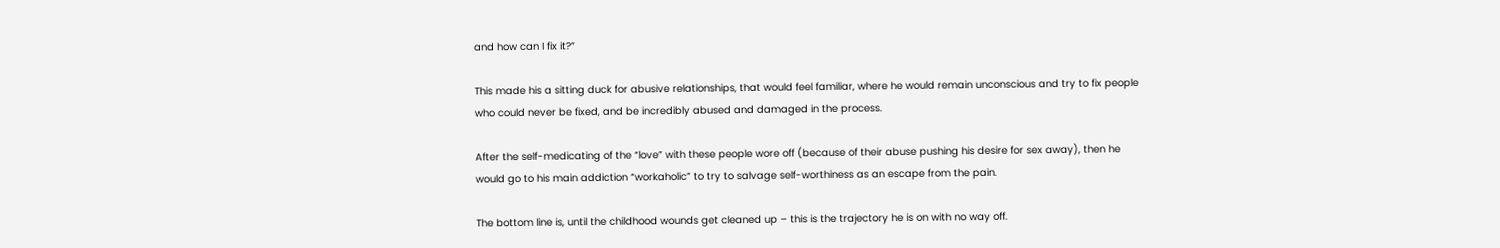and how can I fix it?”

This made his a sitting duck for abusive relationships, that would feel familiar, where he would remain unconscious and try to fix people who could never be fixed, and be incredibly abused and damaged in the process.

After the self-medicating of the “love” with these people wore off (because of their abuse pushing his desire for sex away), then he would go to his main addiction “workaholic” to try to salvage self-worthiness as an escape from the pain.

The bottom line is, until the childhood wounds get cleaned up – this is the trajectory he is on with no way off.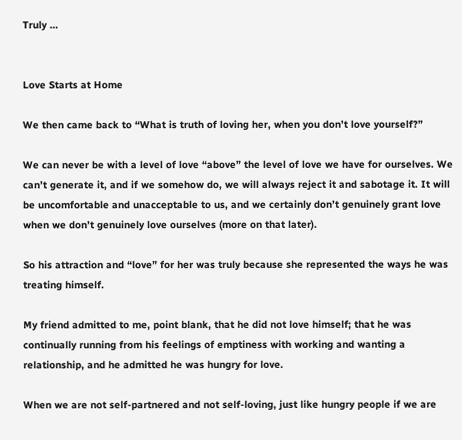Truly …


Love Starts at Home

We then came back to “What is truth of loving her, when you don’t love yourself?”

We can never be with a level of love “above” the level of love we have for ourselves. We can’t generate it, and if we somehow do, we will always reject it and sabotage it. It will be uncomfortable and unacceptable to us, and we certainly don’t genuinely grant love when we don’t genuinely love ourselves (more on that later).

So his attraction and “love” for her was truly because she represented the ways he was treating himself.

My friend admitted to me, point blank, that he did not love himself; that he was continually running from his feelings of emptiness with working and wanting a relationship, and he admitted he was hungry for love.

When we are not self-partnered and not self-loving, just like hungry people if we are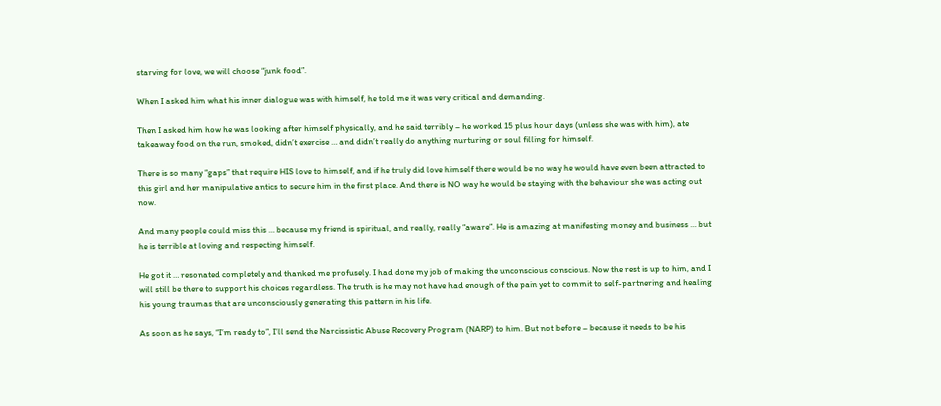starving for love, we will choose “junk food”.

When I asked him what his inner dialogue was with himself, he told me it was very critical and demanding.

Then I asked him how he was looking after himself physically, and he said terribly – he worked 15 plus hour days (unless she was with him), ate takeaway food on the run, smoked, didn’t exercise … and didn’t really do anything nurturing or soul filling for himself.

There is so many “gaps” that require HIS love to himself, and if he truly did love himself there would be no way he would have even been attracted to this girl and her manipulative antics to secure him in the first place. And there is NO way he would be staying with the behaviour she was acting out now.

And many people could miss this … because my friend is spiritual, and really, really “aware”. He is amazing at manifesting money and business … but he is terrible at loving and respecting himself.

He got it … resonated completely and thanked me profusely. I had done my job of making the unconscious conscious. Now the rest is up to him, and I will still be there to support his choices regardless. The truth is he may not have had enough of the pain yet to commit to self-partnering and healing his young traumas that are unconsciously generating this pattern in his life.

As soon as he says, “I’m ready to”, I’ll send the Narcissistic Abuse Recovery Program (NARP) to him. But not before – because it needs to be his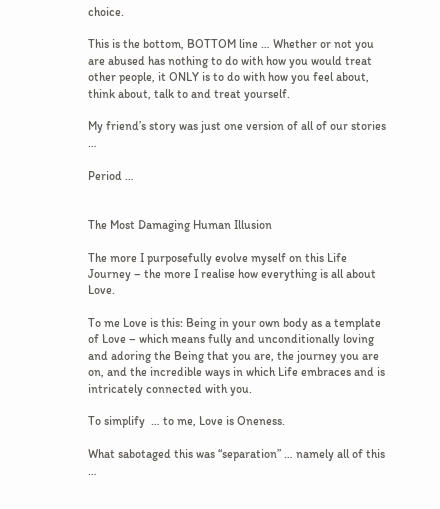choice.

This is the bottom, BOTTOM line … Whether or not you are abused has nothing to do with how you would treat other people, it ONLY is to do with how you feel about, think about, talk to and treat yourself.

My friend’s story was just one version of all of our stories …

Period …


The Most Damaging Human Illusion

The more I purposefully evolve myself on this Life Journey – the more I realise how everything is all about Love.

To me Love is this: Being in your own body as a template of Love – which means fully and unconditionally loving and adoring the Being that you are, the journey you are on, and the incredible ways in which Life embraces and is intricately connected with you.

To simplify  … to me, Love is Oneness.

What sabotaged this was “separation” … namely all of this …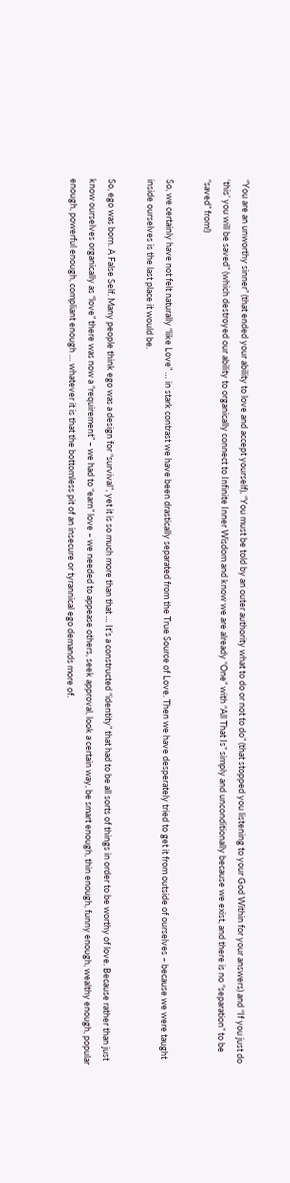“You are an unworthy sinner” (that ended your ability to love and accept yourself), “You must be told by an outer authority what to do or not to do” (that stopped you listening to your God Within for your answers) and “If you just do ‘this’ you will be saved” (which destroyed our ability to organically connect to Infinite Inner Wisdom and know we are already “One” with “All That Is” simply and unconditionally because we exist, and there is no “separation” to be “saved” from!)

So, we certainly have not felt naturally “like Love” … in stark contrast we have been drastically separated from the True Source of Love. Then we have desperately tried to get it from outside of ourselves – because we were taught inside ourselves is the last place it would be.

So, ego was born. A False Self. Many people think ego was a design for “survival”, yet it is so much more than that … It’s a constructed “identity” that had to be all sorts of things in order to be worthy of love. Because rather than just know ourselves organically as “love” there was now a “requirement” – we had to “earn” love – we needed to appease others, seek approval, look a certain way, be smart enough, thin enough, funny enough, wealthy enough, popular enough, powerful enough, compliant enough … whatever it is that the bottomless pit of an insecure or tyrannical ego demands more of.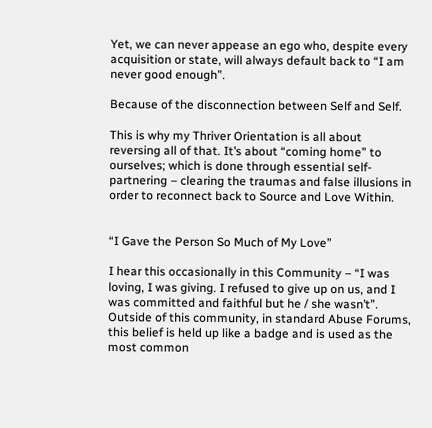Yet, we can never appease an ego who, despite every acquisition or state, will always default back to “I am never good enough”.

Because of the disconnection between Self and Self.

This is why my Thriver Orientation is all about reversing all of that. It’s about “coming home” to ourselves; which is done through essential self-partnering – clearing the traumas and false illusions in order to reconnect back to Source and Love Within.


“I Gave the Person So Much of My Love”

I hear this occasionally in this Community – “I was loving, I was giving. I refused to give up on us, and I was committed and faithful but he / she wasn’t”. Outside of this community, in standard Abuse Forums, this belief is held up like a badge and is used as the most common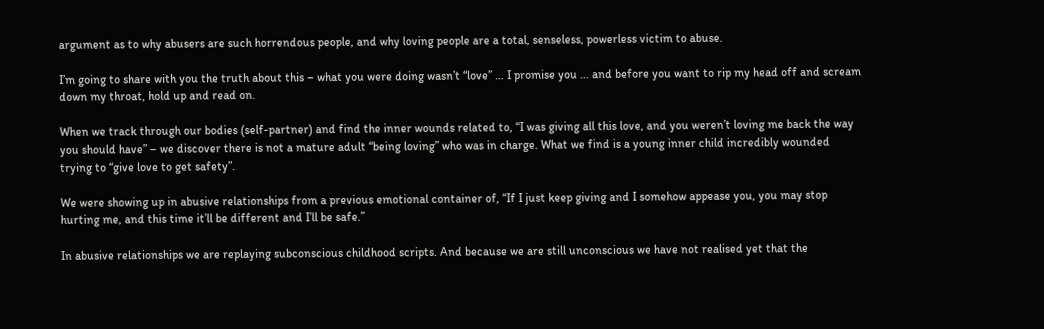argument as to why abusers are such horrendous people, and why loving people are a total, senseless, powerless victim to abuse.

I’m going to share with you the truth about this – what you were doing wasn’t “love” … I promise you … and before you want to rip my head off and scream down my throat, hold up and read on.

When we track through our bodies (self-partner) and find the inner wounds related to, “I was giving all this love, and you weren’t loving me back the way you should have” – we discover there is not a mature adult “being loving” who was in charge. What we find is a young inner child incredibly wounded trying to “give love to get safety”.

We were showing up in abusive relationships from a previous emotional container of, “If I just keep giving and I somehow appease you, you may stop hurting me, and this time it’ll be different and I’ll be safe.”

In abusive relationships we are replaying subconscious childhood scripts. And because we are still unconscious we have not realised yet that the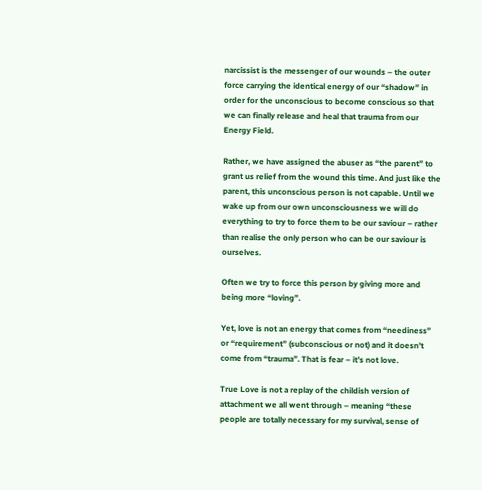narcissist is the messenger of our wounds – the outer force carrying the identical energy of our “shadow” in order for the unconscious to become conscious so that we can finally release and heal that trauma from our Energy Field.

Rather, we have assigned the abuser as “the parent” to grant us relief from the wound this time. And just like the parent, this unconscious person is not capable. Until we wake up from our own unconsciousness we will do everything to try to force them to be our saviour – rather than realise the only person who can be our saviour is ourselves.

Often we try to force this person by giving more and being more “loving”.

Yet, love is not an energy that comes from “neediness” or “requirement” (subconscious or not) and it doesn’t come from “trauma”. That is fear – it’s not love.

True Love is not a replay of the childish version of attachment we all went through – meaning “these people are totally necessary for my survival, sense of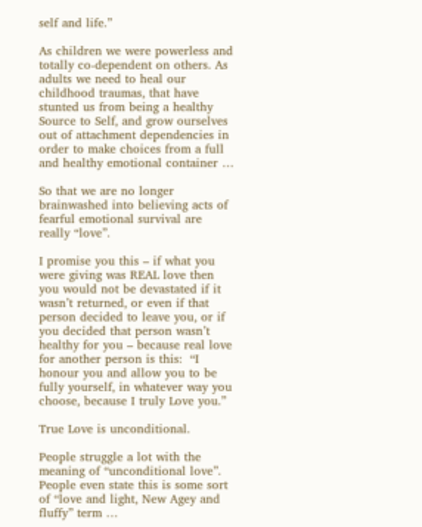self and life.”

As children we were powerless and totally co-dependent on others. As adults we need to heal our childhood traumas, that have stunted us from being a healthy Source to Self, and grow ourselves out of attachment dependencies in order to make choices from a full and healthy emotional container …

So that we are no longer brainwashed into believing acts of fearful emotional survival are really “love”.

I promise you this – if what you were giving was REAL love then you would not be devastated if it wasn’t returned, or even if that person decided to leave you, or if you decided that person wasn’t healthy for you – because real love for another person is this:  “I honour you and allow you to be fully yourself, in whatever way you choose, because I truly Love you.”

True Love is unconditional.

People struggle a lot with the meaning of “unconditional love”. People even state this is some sort of “love and light, New Agey and fluffy” term …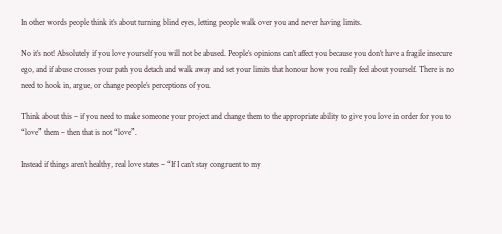In other words people think it’s about turning blind eyes, letting people walk over you and never having limits.

No it’s not! Absolutely if you love yourself you will not be abused. People’s opinions can’t affect you because you don’t have a fragile insecure ego, and if abuse crosses your path you detach and walk away and set your limits that honour how you really feel about yourself. There is no need to hook in, argue, or change people’s perceptions of you.

Think about this – if you need to make someone your project and change them to the appropriate ability to give you love in order for you to “love” them – then that is not “love”.

Instead if things aren’t healthy, real love states – “If I can’t stay congruent to my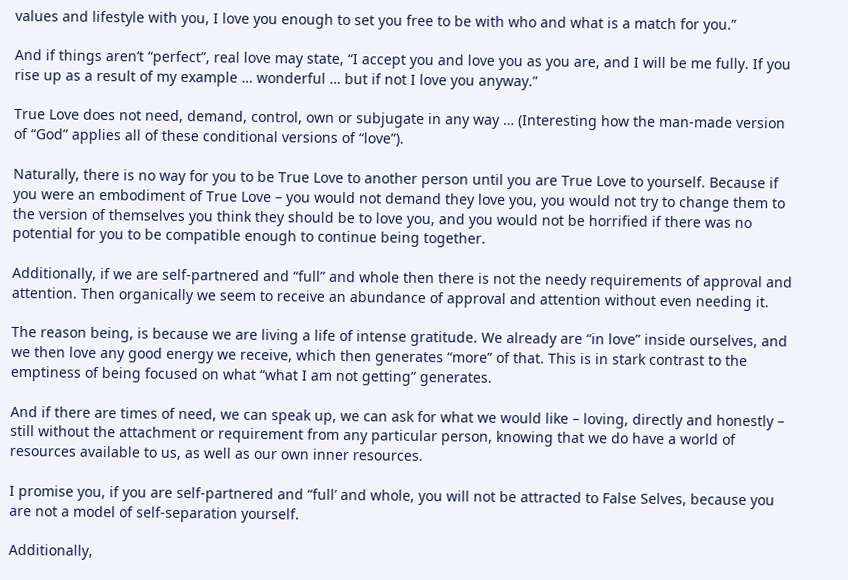values and lifestyle with you, I love you enough to set you free to be with who and what is a match for you.”

And if things aren’t “perfect”, real love may state, “I accept you and love you as you are, and I will be me fully. If you rise up as a result of my example … wonderful … but if not I love you anyway.”

True Love does not need, demand, control, own or subjugate in any way … (Interesting how the man-made version of “God” applies all of these conditional versions of “love”).

Naturally, there is no way for you to be True Love to another person until you are True Love to yourself. Because if you were an embodiment of True Love – you would not demand they love you, you would not try to change them to the version of themselves you think they should be to love you, and you would not be horrified if there was no potential for you to be compatible enough to continue being together.

Additionally, if we are self-partnered and “full” and whole then there is not the needy requirements of approval and attention. Then organically we seem to receive an abundance of approval and attention without even needing it.

The reason being, is because we are living a life of intense gratitude. We already are “in love” inside ourselves, and we then love any good energy we receive, which then generates “more” of that. This is in stark contrast to the emptiness of being focused on what “what I am not getting” generates.

And if there are times of need, we can speak up, we can ask for what we would like – loving, directly and honestly – still without the attachment or requirement from any particular person, knowing that we do have a world of resources available to us, as well as our own inner resources.

I promise you, if you are self-partnered and “full’ and whole, you will not be attracted to False Selves, because you are not a model of self-separation yourself.

Additionally,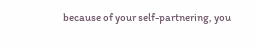because of your self-partnering, you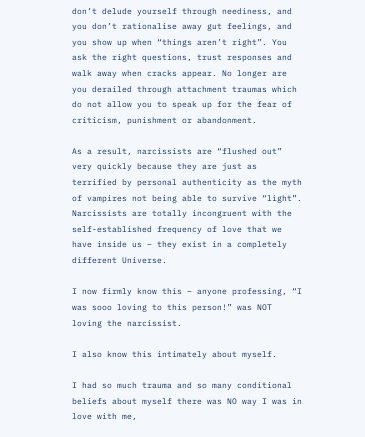don’t delude yourself through neediness, and you don’t rationalise away gut feelings, and you show up when “things aren’t right”. You ask the right questions, trust responses and walk away when cracks appear. No longer are you derailed through attachment traumas which do not allow you to speak up for the fear of criticism, punishment or abandonment.

As a result, narcissists are “flushed out” very quickly because they are just as terrified by personal authenticity as the myth of vampires not being able to survive “light”. Narcissists are totally incongruent with the self-established frequency of love that we have inside us – they exist in a completely different Universe.

I now firmly know this – anyone professing, “I was sooo loving to this person!” was NOT loving the narcissist.

I also know this intimately about myself.

I had so much trauma and so many conditional beliefs about myself there was NO way I was in love with me,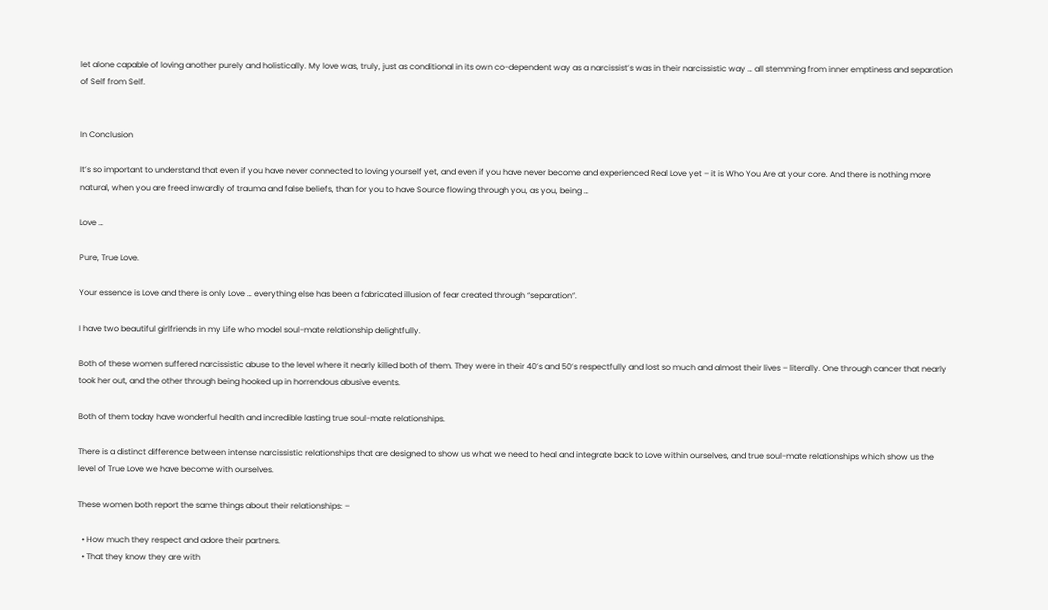let alone capable of loving another purely and holistically. My love was, truly, just as conditional in its own co-dependent way as a narcissist’s was in their narcissistic way … all stemming from inner emptiness and separation of Self from Self.


In Conclusion

It’s so important to understand that even if you have never connected to loving yourself yet, and even if you have never become and experienced Real Love yet – it is Who You Are at your core. And there is nothing more natural, when you are freed inwardly of trauma and false beliefs, than for you to have Source flowing through you, as you, being …

Love …

Pure, True Love.

Your essence is Love and there is only Love … everything else has been a fabricated illusion of fear created through “separation”.

I have two beautiful girlfriends in my Life who model soul-mate relationship delightfully.

Both of these women suffered narcissistic abuse to the level where it nearly killed both of them. They were in their 40’s and 50’s respectfully and lost so much and almost their lives – literally. One through cancer that nearly took her out, and the other through being hooked up in horrendous abusive events.

Both of them today have wonderful health and incredible lasting true soul-mate relationships.

There is a distinct difference between intense narcissistic relationships that are designed to show us what we need to heal and integrate back to Love within ourselves, and true soul-mate relationships which show us the level of True Love we have become with ourselves.

These women both report the same things about their relationships: –

  • How much they respect and adore their partners.
  • That they know they are with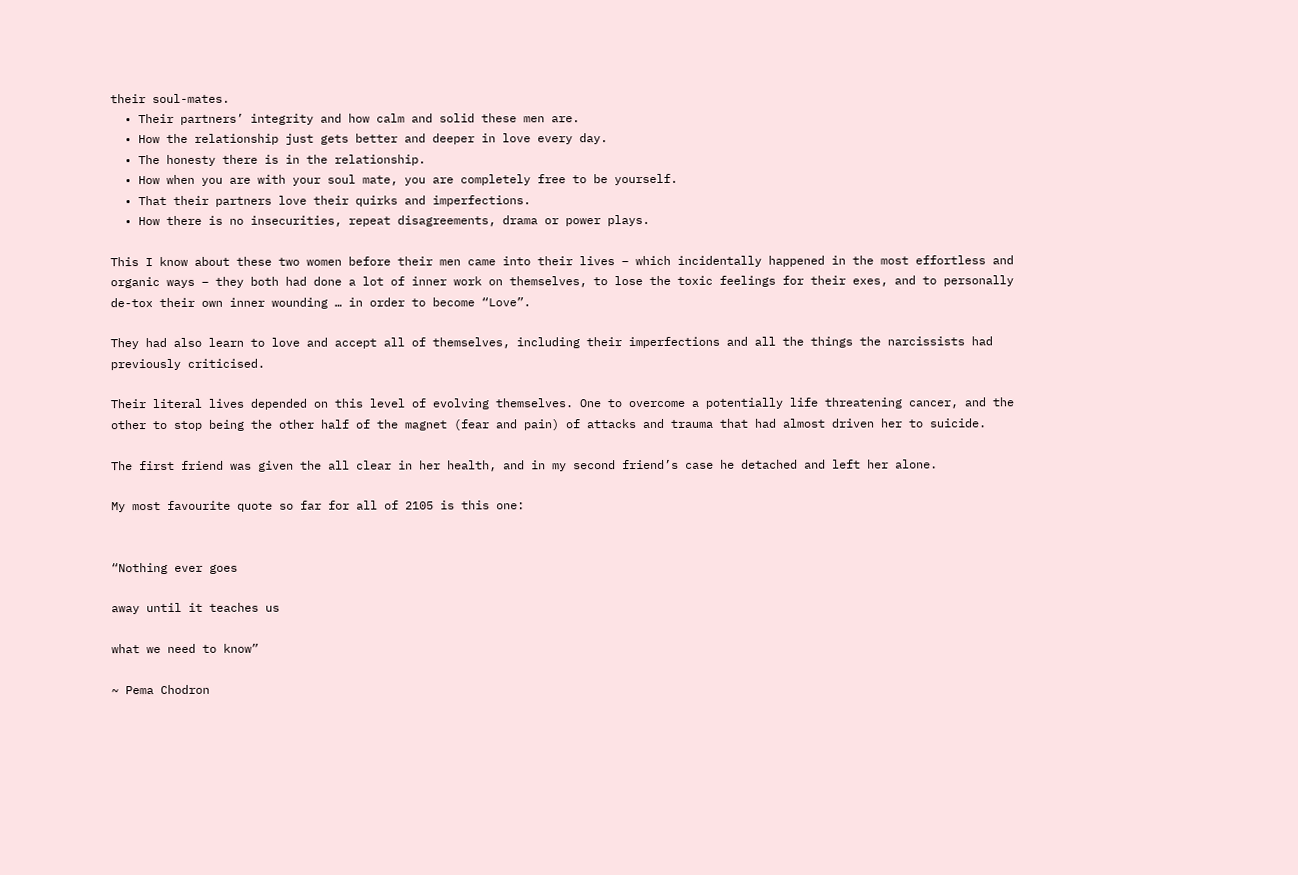their soul-mates.
  • Their partners’ integrity and how calm and solid these men are.
  • How the relationship just gets better and deeper in love every day.
  • The honesty there is in the relationship.
  • How when you are with your soul mate, you are completely free to be yourself.
  • That their partners love their quirks and imperfections.
  • How there is no insecurities, repeat disagreements, drama or power plays.

This I know about these two women before their men came into their lives – which incidentally happened in the most effortless and organic ways – they both had done a lot of inner work on themselves, to lose the toxic feelings for their exes, and to personally de-tox their own inner wounding … in order to become “Love”.

They had also learn to love and accept all of themselves, including their imperfections and all the things the narcissists had previously criticised.

Their literal lives depended on this level of evolving themselves. One to overcome a potentially life threatening cancer, and the other to stop being the other half of the magnet (fear and pain) of attacks and trauma that had almost driven her to suicide.

The first friend was given the all clear in her health, and in my second friend’s case he detached and left her alone.

My most favourite quote so far for all of 2105 is this one:


“Nothing ever goes

away until it teaches us

what we need to know”

~ Pema Chodron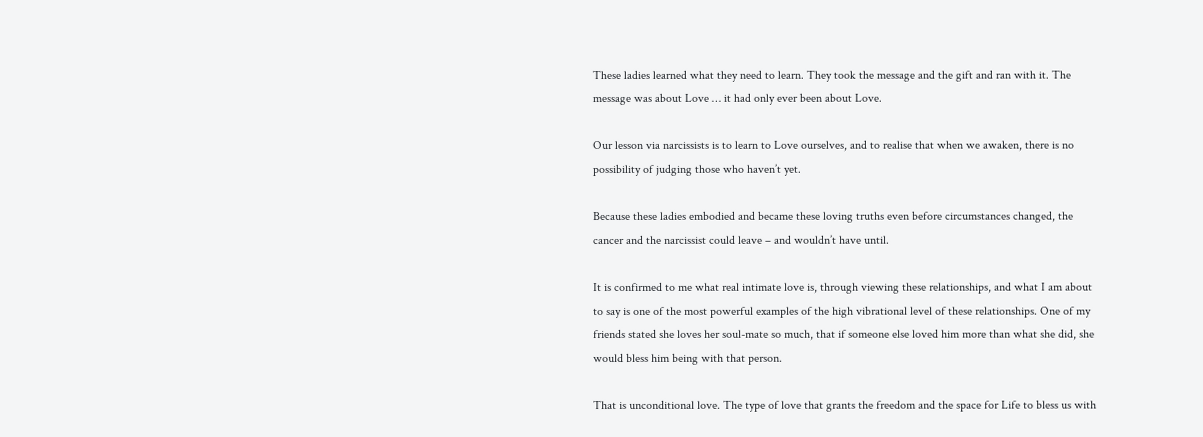These ladies learned what they need to learn. They took the message and the gift and ran with it. The message was about Love … it had only ever been about Love.

Our lesson via narcissists is to learn to Love ourselves, and to realise that when we awaken, there is no possibility of judging those who haven’t yet.

Because these ladies embodied and became these loving truths even before circumstances changed, the cancer and the narcissist could leave – and wouldn’t have until.

It is confirmed to me what real intimate love is, through viewing these relationships, and what I am about to say is one of the most powerful examples of the high vibrational level of these relationships. One of my friends stated she loves her soul-mate so much, that if someone else loved him more than what she did, she would bless him being with that person.

That is unconditional love. The type of love that grants the freedom and the space for Life to bless us with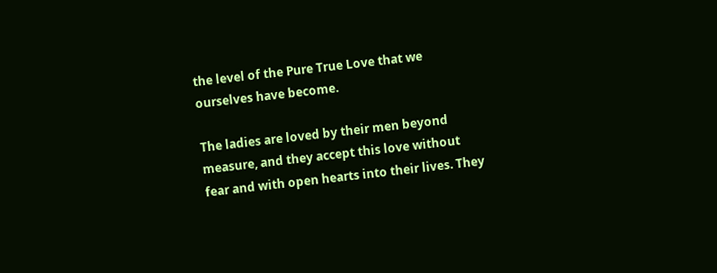the level of the Pure True Love that we ourselves have become.

The ladies are loved by their men beyond measure, and they accept this love without fear and with open hearts into their lives. They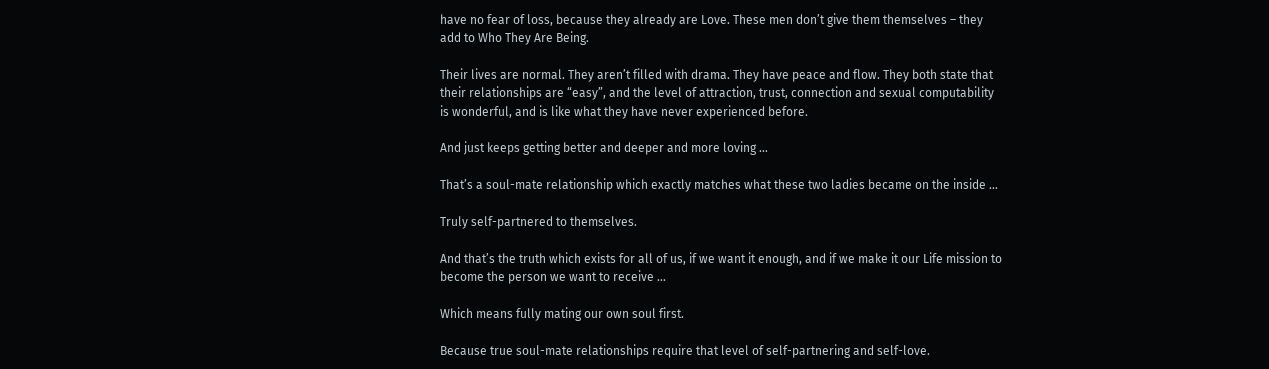have no fear of loss, because they already are Love. These men don’t give them themselves – they add to Who They Are Being.

Their lives are normal. They aren’t filled with drama. They have peace and flow. They both state that their relationships are “easy”, and the level of attraction, trust, connection and sexual computability is wonderful, and is like what they have never experienced before.

And just keeps getting better and deeper and more loving …

That’s a soul-mate relationship which exactly matches what these two ladies became on the inside …

Truly self-partnered to themselves.

And that’s the truth which exists for all of us, if we want it enough, and if we make it our Life mission to become the person we want to receive …

Which means fully mating our own soul first.

Because true soul-mate relationships require that level of self-partnering and self-love.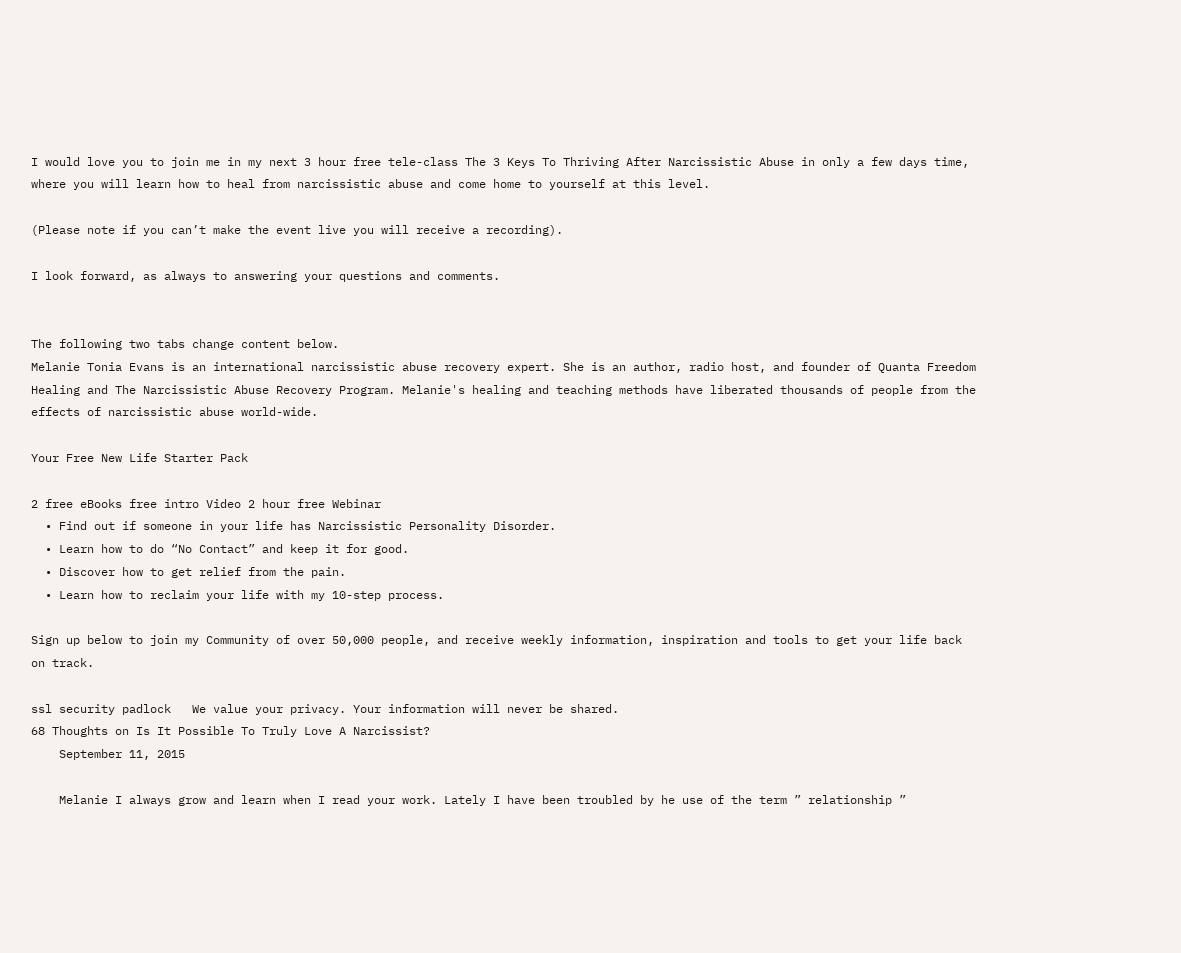I would love you to join me in my next 3 hour free tele-class The 3 Keys To Thriving After Narcissistic Abuse in only a few days time, where you will learn how to heal from narcissistic abuse and come home to yourself at this level.

(Please note if you can’t make the event live you will receive a recording).

I look forward, as always to answering your questions and comments.


The following two tabs change content below.
Melanie Tonia Evans is an international narcissistic abuse recovery expert. She is an author, radio host, and founder of Quanta Freedom Healing and The Narcissistic Abuse Recovery Program. Melanie's healing and teaching methods have liberated thousands of people from the effects of narcissistic abuse world-wide.

Your Free New Life Starter Pack

2 free eBooks free intro Video 2 hour free Webinar
  • Find out if someone in your life has Narcissistic Personality Disorder.
  • Learn how to do “No Contact” and keep it for good.
  • Discover how to get relief from the pain.
  • Learn how to reclaim your life with my 10-step process.

Sign up below to join my Community of over 50,000 people, and receive weekly information, inspiration and tools to get your life back on track.

ssl security padlock   We value your privacy. Your information will never be shared.
68 Thoughts on Is It Possible To Truly Love A Narcissist?
    September 11, 2015

    Melanie I always grow and learn when I read your work. Lately I have been troubled by he use of the term ” relationship ”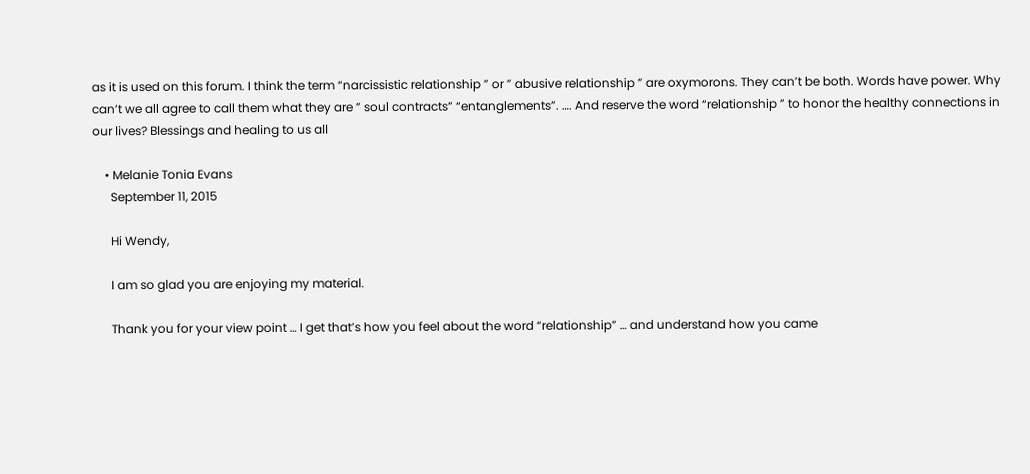as it is used on this forum. I think the term “narcissistic relationship ” or ” abusive relationship ” are oxymorons. They can’t be both. Words have power. Why can’t we all agree to call them what they are ” soul contracts” “entanglements”. …. And reserve the word “relationship ” to honor the healthy connections in our lives? Blessings and healing to us all

    • Melanie Tonia Evans
      September 11, 2015

      Hi Wendy,

      I am so glad you are enjoying my material.

      Thank you for your view point … I get that’s how you feel about the word “relationship” … and understand how you came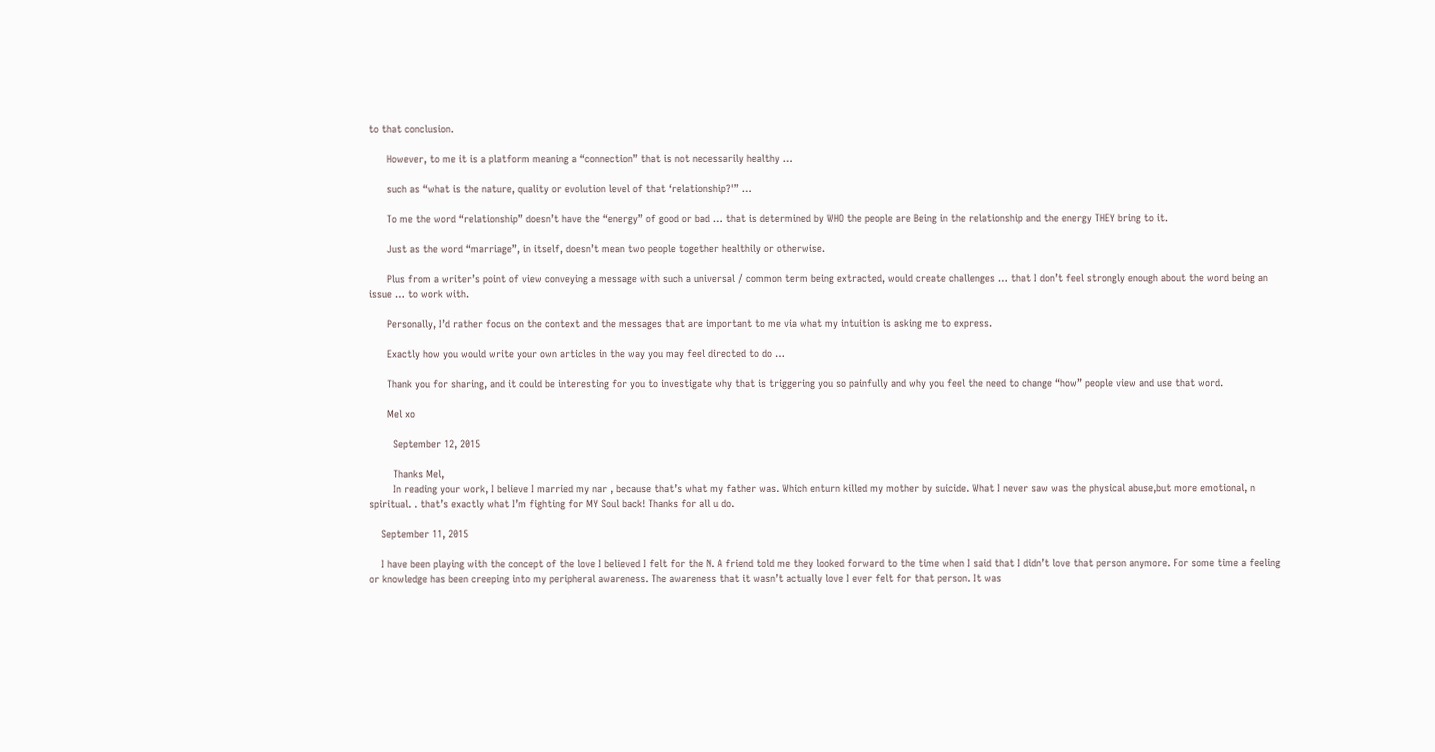to that conclusion.

      However, to me it is a platform meaning a “connection” that is not necessarily healthy …

      such as “what is the nature, quality or evolution level of that ‘relationship?'” …

      To me the word “relationship” doesn’t have the “energy” of good or bad … that is determined by WHO the people are Being in the relationship and the energy THEY bring to it.

      Just as the word “marriage”, in itself, doesn’t mean two people together healthily or otherwise.

      Plus from a writer’s point of view conveying a message with such a universal / common term being extracted, would create challenges … that I don’t feel strongly enough about the word being an issue … to work with.

      Personally, I’d rather focus on the context and the messages that are important to me via what my intuition is asking me to express.

      Exactly how you would write your own articles in the way you may feel directed to do …

      Thank you for sharing, and it could be interesting for you to investigate why that is triggering you so painfully and why you feel the need to change “how” people view and use that word.

      Mel xo

        September 12, 2015

        Thanks Mel,
        In reading your work, I believe I married my nar , because that’s what my father was. Which enturn killed my mother by suicide. What I never saw was the physical abuse,but more emotional, n spiritual. . that’s exactly what I’m fighting for MY Soul back! Thanks for all u do.

    September 11, 2015

    I have been playing with the concept of the love I believed I felt for the N. A friend told me they looked forward to the time when I said that I didn’t love that person anymore. For some time a feeling or knowledge has been creeping into my peripheral awareness. The awareness that it wasn’t actually love I ever felt for that person. It was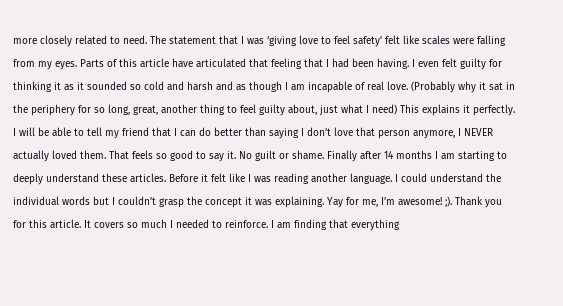more closely related to need. The statement that I was ‘giving love to feel safety’ felt like scales were falling from my eyes. Parts of this article have articulated that feeling that I had been having. I even felt guilty for thinking it as it sounded so cold and harsh and as though I am incapable of real love. (Probably why it sat in the periphery for so long, great, another thing to feel guilty about, just what I need) This explains it perfectly. I will be able to tell my friend that I can do better than saying I don’t love that person anymore, I NEVER actually loved them. That feels so good to say it. No guilt or shame. Finally after 14 months I am starting to deeply understand these articles. Before it felt like I was reading another language. I could understand the individual words but I couldn’t grasp the concept it was explaining. Yay for me, I’m awesome! ;). Thank you for this article. It covers so much I needed to reinforce. I am finding that everything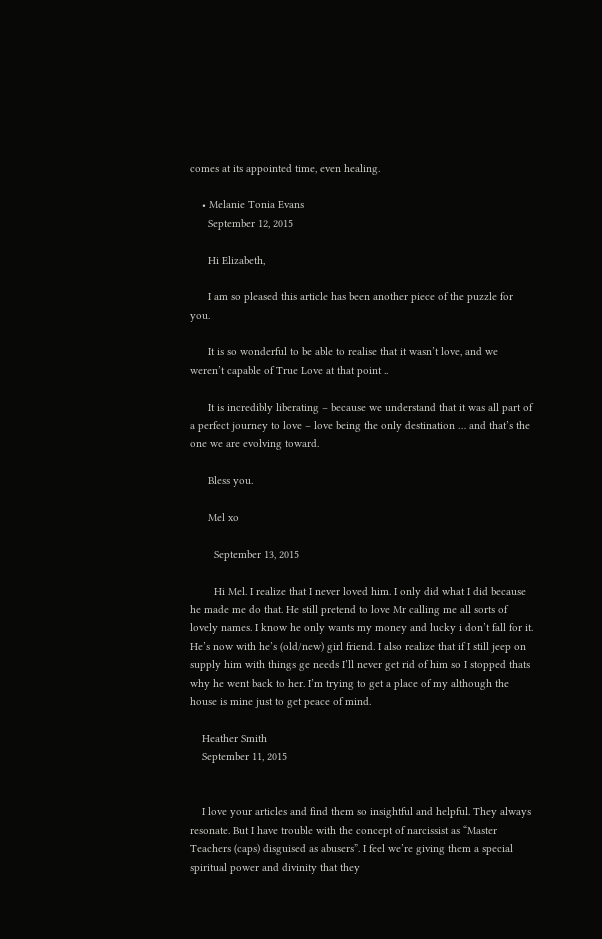comes at its appointed time, even healing.

    • Melanie Tonia Evans
      September 12, 2015

      Hi Elizabeth,

      I am so pleased this article has been another piece of the puzzle for you.

      It is so wonderful to be able to realise that it wasn’t love, and we weren’t capable of True Love at that point ..

      It is incredibly liberating – because we understand that it was all part of a perfect journey to love – love being the only destination … and that’s the one we are evolving toward.

      Bless you.

      Mel xo

        September 13, 2015

        Hi Mel. I realize that I never loved him. I only did what I did because he made me do that. He still pretend to love Mr calling me all sorts of lovely names. I know he only wants my money and lucky i don’t fall for it. He’s now with he’s (old/new) girl friend. I also realize that if I still jeep on supply him with things ge needs I’ll never get rid of him so I stopped thats why he went back to her. I’m trying to get a place of my although the house is mine just to get peace of mind.

    Heather Smith
    September 11, 2015


    I love your articles and find them so insightful and helpful. They always resonate. But I have trouble with the concept of narcissist as “Master Teachers (caps) disguised as abusers”. I feel we’re giving them a special spiritual power and divinity that they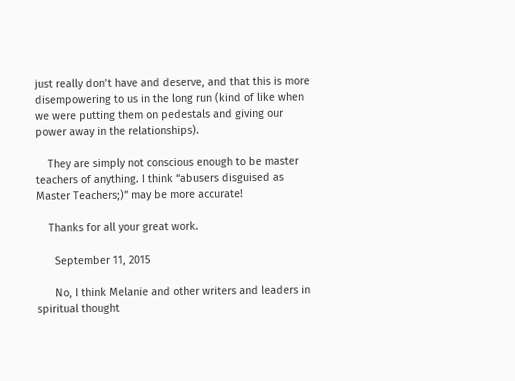just really don’t have and deserve, and that this is more disempowering to us in the long run (kind of like when we were putting them on pedestals and giving our power away in the relationships).

    They are simply not conscious enough to be master teachers of anything. I think “abusers disguised as Master Teachers;)” may be more accurate!

    Thanks for all your great work.

      September 11, 2015

      No, I think Melanie and other writers and leaders in spiritual thought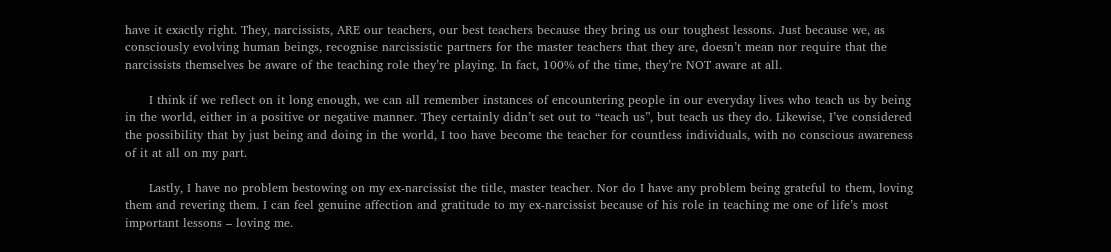have it exactly right. They, narcissists, ARE our teachers, our best teachers because they bring us our toughest lessons. Just because we, as consciously evolving human beings, recognise narcissistic partners for the master teachers that they are, doesn’t mean nor require that the narcissists themselves be aware of the teaching role they’re playing. In fact, 100% of the time, they’re NOT aware at all.

      I think if we reflect on it long enough, we can all remember instances of encountering people in our everyday lives who teach us by being in the world, either in a positive or negative manner. They certainly didn’t set out to “teach us”, but teach us they do. Likewise, I’ve considered the possibility that by just being and doing in the world, I too have become the teacher for countless individuals, with no conscious awareness of it at all on my part.

      Lastly, I have no problem bestowing on my ex-narcissist the title, master teacher. Nor do I have any problem being grateful to them, loving them and revering them. I can feel genuine affection and gratitude to my ex-narcissist because of his role in teaching me one of life’s most important lessons – loving me.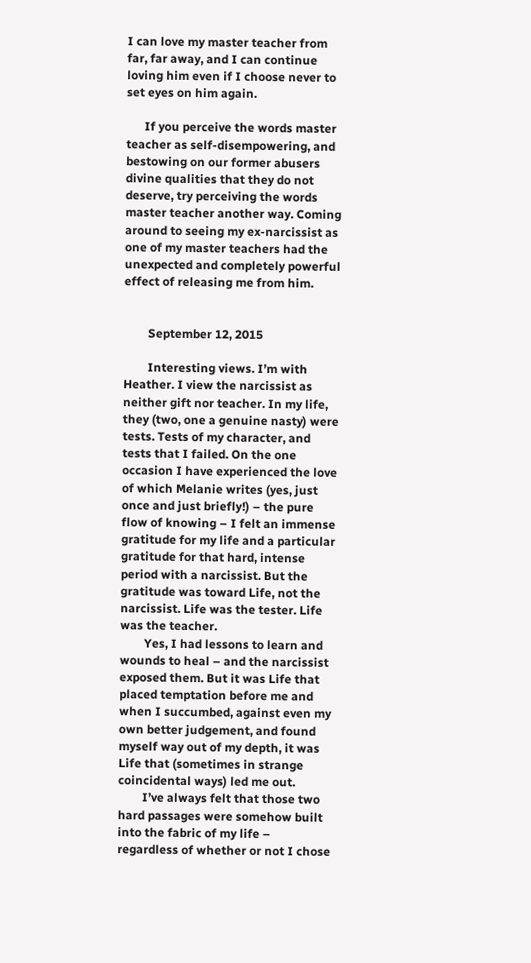I can love my master teacher from far, far away, and I can continue loving him even if I choose never to set eyes on him again.

      If you perceive the words master teacher as self-disempowering, and bestowing on our former abusers divine qualities that they do not deserve, try perceiving the words master teacher another way. Coming around to seeing my ex-narcissist as one of my master teachers had the unexpected and completely powerful effect of releasing me from him.


        September 12, 2015

        Interesting views. I’m with Heather. I view the narcissist as neither gift nor teacher. In my life, they (two, one a genuine nasty) were tests. Tests of my character, and tests that I failed. On the one occasion I have experienced the love of which Melanie writes (yes, just once and just briefly!) – the pure flow of knowing – I felt an immense gratitude for my life and a particular gratitude for that hard, intense period with a narcissist. But the gratitude was toward Life, not the narcissist. Life was the tester. Life was the teacher.
        Yes, I had lessons to learn and wounds to heal – and the narcissist exposed them. But it was Life that placed temptation before me and when I succumbed, against even my own better judgement, and found myself way out of my depth, it was Life that (sometimes in strange coincidental ways) led me out.
        I’ve always felt that those two hard passages were somehow built into the fabric of my life – regardless of whether or not I chose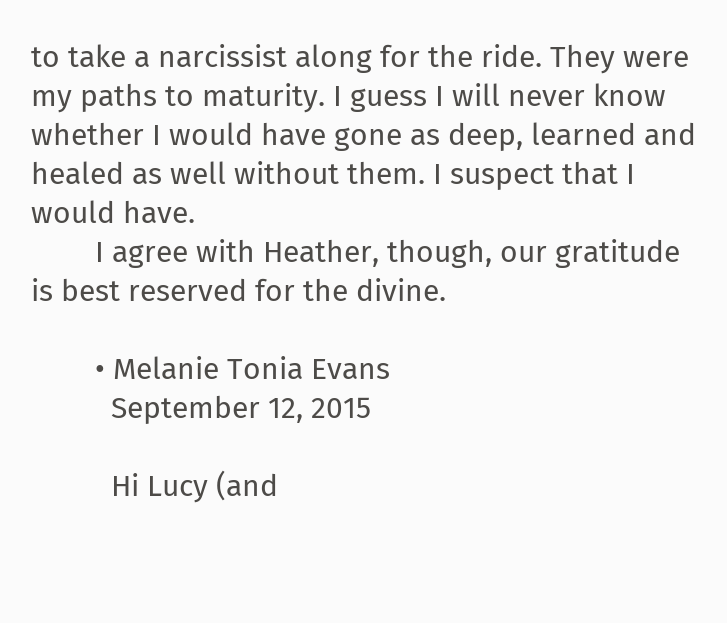to take a narcissist along for the ride. They were my paths to maturity. I guess I will never know whether I would have gone as deep, learned and healed as well without them. I suspect that I would have.
        I agree with Heather, though, our gratitude is best reserved for the divine.

        • Melanie Tonia Evans
          September 12, 2015

          Hi Lucy (and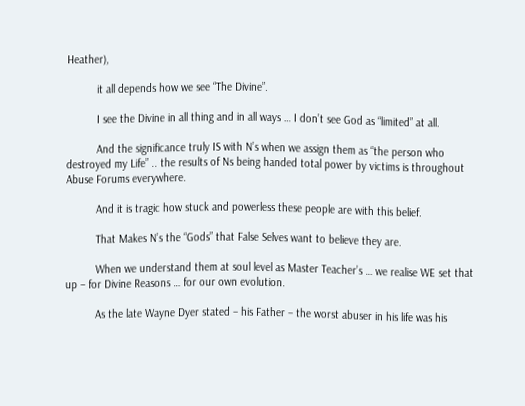Heather),

          it all depends how we see “The Divine”.

          I see the Divine in all thing and in all ways … I don’t see God as “limited” at all.

          And the significance truly IS with N’s when we assign them as “the person who destroyed my Life” .. the results of Ns being handed total power by victims is throughout Abuse Forums everywhere.

          And it is tragic how stuck and powerless these people are with this belief.

          That Makes N’s the “Gods” that False Selves want to believe they are.

          When we understand them at soul level as Master Teacher’s … we realise WE set that up – for Divine Reasons … for our own evolution.

          As the late Wayne Dyer stated – his Father – the worst abuser in his life was his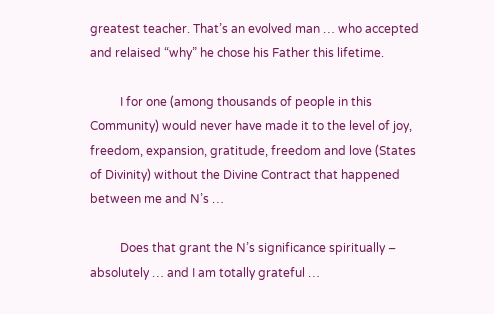greatest teacher. That’s an evolved man … who accepted and relaised “why” he chose his Father this lifetime.

          I for one (among thousands of people in this Community) would never have made it to the level of joy, freedom, expansion, gratitude, freedom and love (States of Divinity) without the Divine Contract that happened between me and N’s …

          Does that grant the N’s significance spiritually – absolutely … and I am totally grateful …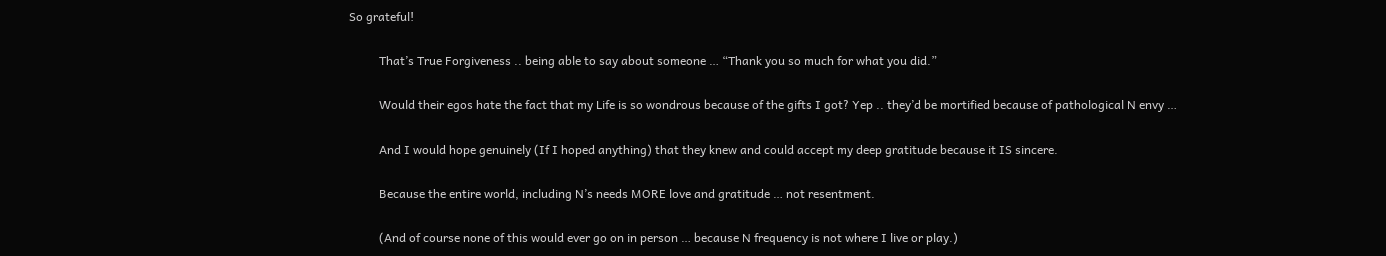So grateful!

          That’s True Forgiveness .. being able to say about someone … “Thank you so much for what you did.”

          Would their egos hate the fact that my Life is so wondrous because of the gifts I got? Yep .. they’d be mortified because of pathological N envy …

          And I would hope genuinely (If I hoped anything) that they knew and could accept my deep gratitude because it IS sincere.

          Because the entire world, including N’s needs MORE love and gratitude … not resentment.

          (And of course none of this would ever go on in person … because N frequency is not where I live or play.)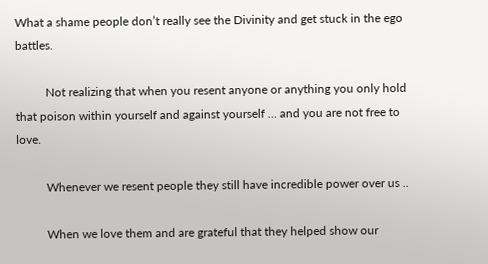What a shame people don’t really see the Divinity and get stuck in the ego battles.

          Not realizing that when you resent anyone or anything you only hold that poison within yourself and against yourself … and you are not free to love.

          Whenever we resent people they still have incredible power over us ..

          When we love them and are grateful that they helped show our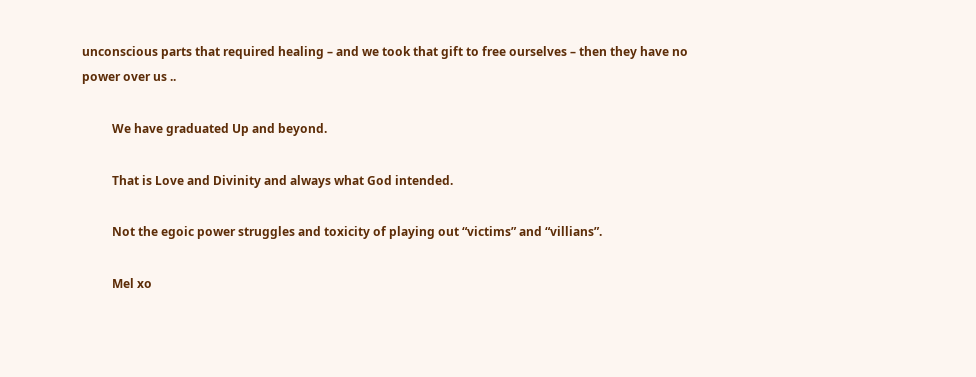unconscious parts that required healing – and we took that gift to free ourselves – then they have no power over us ..

          We have graduated Up and beyond.

          That is Love and Divinity and always what God intended.

          Not the egoic power struggles and toxicity of playing out “victims” and “villians”.

          Mel xo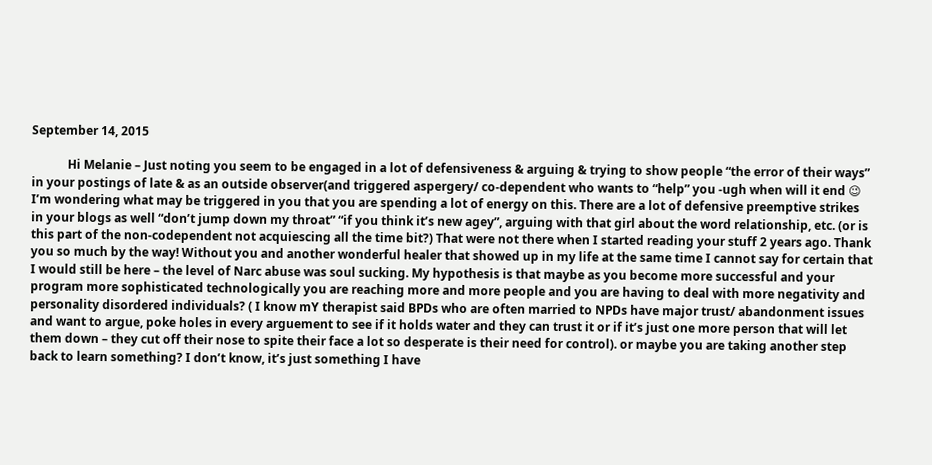September 14, 2015

            Hi Melanie – Just noting you seem to be engaged in a lot of defensiveness & arguing & trying to show people “the error of their ways” in your postings of late & as an outside observer(and triggered aspergery/ co-dependent who wants to “help” you -ugh when will it end 😉 I’m wondering what may be triggered in you that you are spending a lot of energy on this. There are a lot of defensive preemptive strikes in your blogs as well “don’t jump down my throat” “if you think it’s new agey”, arguing with that girl about the word relationship, etc. (or is this part of the non-codependent not acquiescing all the time bit?) That were not there when I started reading your stuff 2 years ago. Thank you so much by the way! Without you and another wonderful healer that showed up in my life at the same time I cannot say for certain that I would still be here – the level of Narc abuse was soul sucking. My hypothesis is that maybe as you become more successful and your program more sophisticated technologically you are reaching more and more people and you are having to deal with more negativity and personality disordered individuals? ( I know mY therapist said BPDs who are often married to NPDs have major trust/ abandonment issues and want to argue, poke holes in every arguement to see if it holds water and they can trust it or if it’s just one more person that will let them down – they cut off their nose to spite their face a lot so desperate is their need for control). or maybe you are taking another step back to learn something? I don’t know, it’s just something I have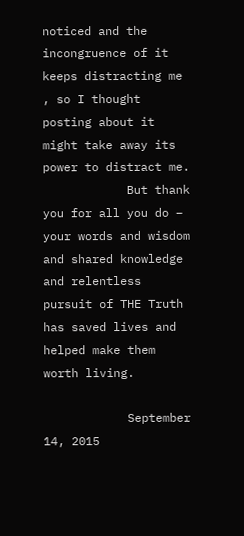noticed and the incongruence of it keeps distracting me , so I thought posting about it might take away its power to distract me.
            But thank you for all you do – your words and wisdom and shared knowledge and relentless pursuit of THE Truth has saved lives and helped make them worth living.

            September 14, 2015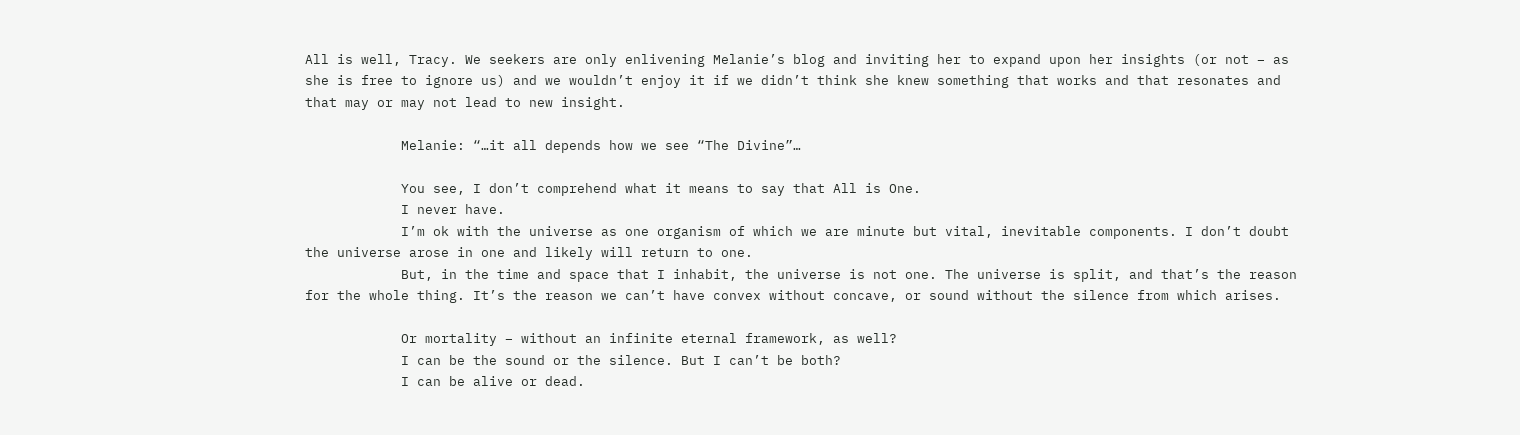All is well, Tracy. We seekers are only enlivening Melanie’s blog and inviting her to expand upon her insights (or not – as she is free to ignore us) and we wouldn’t enjoy it if we didn’t think she knew something that works and that resonates and that may or may not lead to new insight.

            Melanie: “…it all depends how we see “The Divine”…

            You see, I don’t comprehend what it means to say that All is One.
            I never have.
            I’m ok with the universe as one organism of which we are minute but vital, inevitable components. I don’t doubt the universe arose in one and likely will return to one.
            But, in the time and space that I inhabit, the universe is not one. The universe is split, and that’s the reason for the whole thing. It’s the reason we can’t have convex without concave, or sound without the silence from which arises.

            Or mortality – without an infinite eternal framework, as well?
            I can be the sound or the silence. But I can’t be both?
            I can be alive or dead.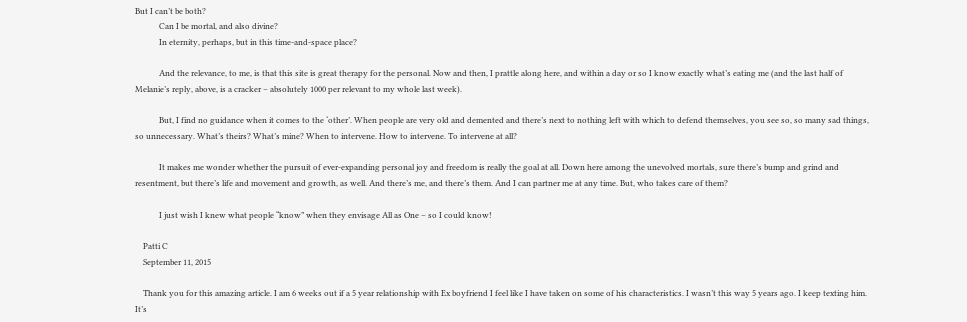But I can’t be both?
            Can I be mortal, and also divine?
            In eternity, perhaps, but in this time-and-space place?

            And the relevance, to me, is that this site is great therapy for the personal. Now and then, I prattle along here, and within a day or so I know exactly what’s eating me (and the last half of Melanie’s reply, above, is a cracker – absolutely 1000 per relevant to my whole last week).

            But, I find no guidance when it comes to the ‘other’. When people are very old and demented and there’s next to nothing left with which to defend themselves, you see so, so many sad things, so unnecessary. What’s theirs? What’s mine? When to intervene. How to intervene. To intervene at all?

            It makes me wonder whether the pursuit of ever-expanding personal joy and freedom is really the goal at all. Down here among the unevolved mortals, sure there’s bump and grind and resentment, but there’s life and movement and growth, as well. And there’s me, and there’s them. And I can partner me at any time. But, who takes care of them?

            I just wish I knew what people “know” when they envisage All as One – so I could know!

    Patti C
    September 11, 2015

    Thank you for this amazing article. I am 6 weeks out if a 5 year relationship with Ex boyfriend I feel like I have taken on some of his characteristics. I wasn’t this way 5 years ago. I keep texting him. It’s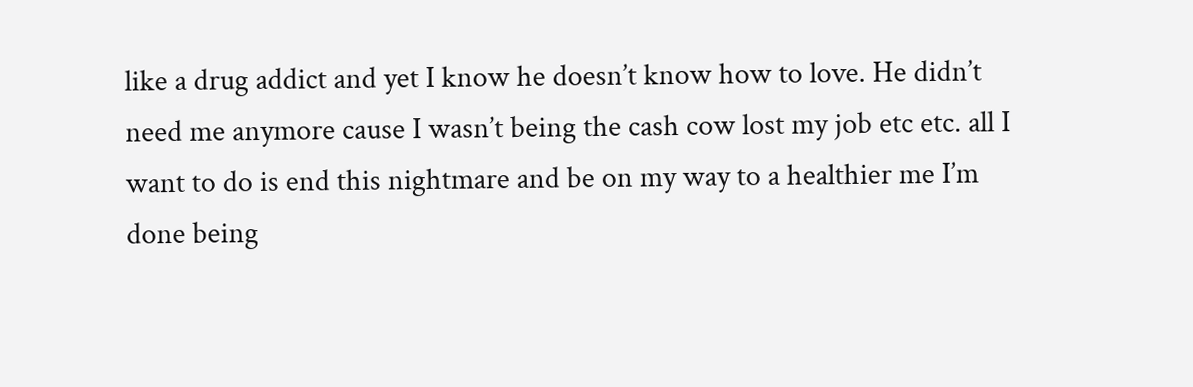like a drug addict and yet I know he doesn’t know how to love. He didn’t need me anymore cause I wasn’t being the cash cow lost my job etc etc. all I want to do is end this nightmare and be on my way to a healthier me I’m done being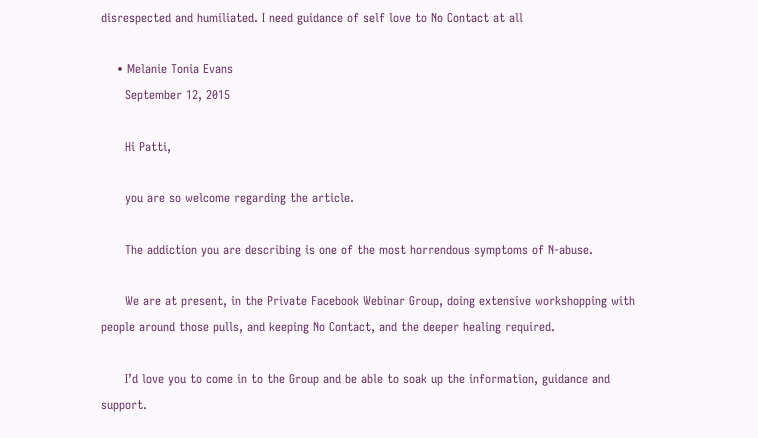disrespected and humiliated. I need guidance of self love to No Contact at all

    • Melanie Tonia Evans
      September 12, 2015

      Hi Patti,

      you are so welcome regarding the article.

      The addiction you are describing is one of the most horrendous symptoms of N-abuse.

      We are at present, in the Private Facebook Webinar Group, doing extensive workshopping with people around those pulls, and keeping No Contact, and the deeper healing required.

      I’d love you to come in to the Group and be able to soak up the information, guidance and support.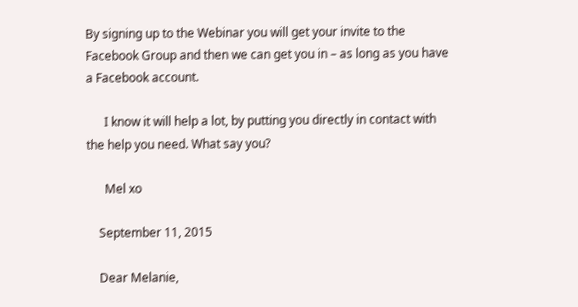By signing up to the Webinar you will get your invite to the Facebook Group and then we can get you in – as long as you have a Facebook account.

      I know it will help a lot, by putting you directly in contact with the help you need. What say you?

      Mel xo

    September 11, 2015

    Dear Melanie,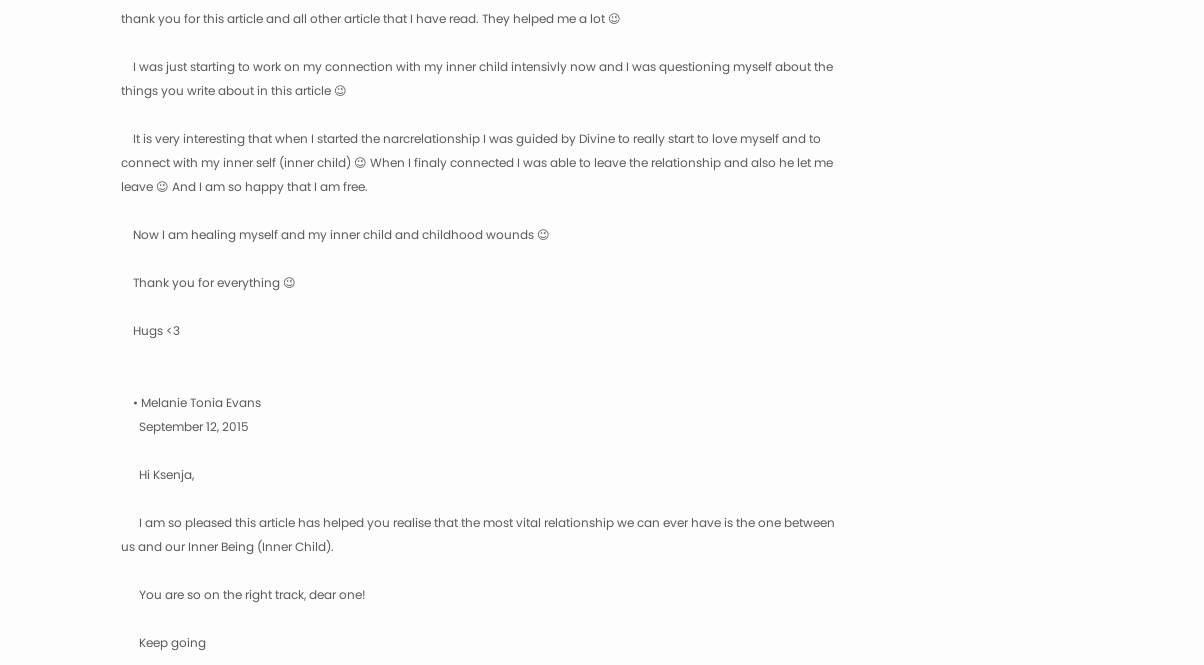thank you for this article and all other article that I have read. They helped me a lot 😉

    I was just starting to work on my connection with my inner child intensivly now and I was questioning myself about the things you write about in this article 😉

    It is very interesting that when I started the narcrelationship I was guided by Divine to really start to love myself and to connect with my inner self (inner child) 😉 When I finaly connected I was able to leave the relationship and also he let me leave 😉 And I am so happy that I am free.

    Now I am healing myself and my inner child and childhood wounds 😉

    Thank you for everything 😉

    Hugs <3


    • Melanie Tonia Evans
      September 12, 2015

      Hi Ksenja,

      I am so pleased this article has helped you realise that the most vital relationship we can ever have is the one between us and our Inner Being (Inner Child).

      You are so on the right track, dear one!

      Keep going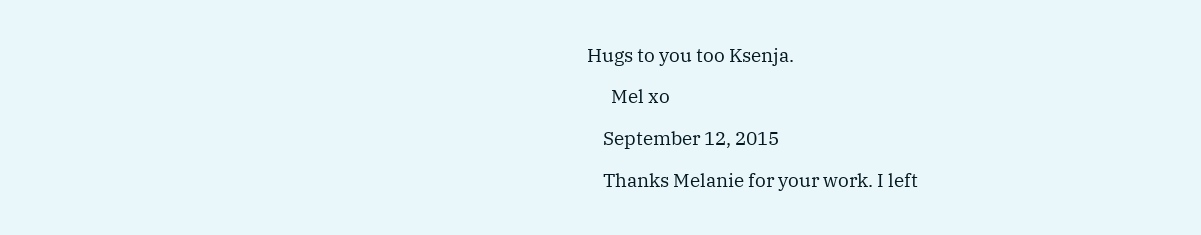Hugs to you too Ksenja.

      Mel xo

    September 12, 2015

    Thanks Melanie for your work. I left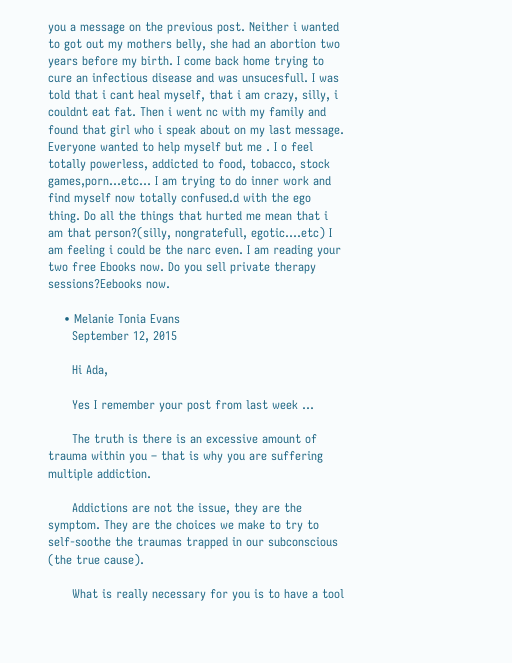you a message on the previous post. Neither i wanted to got out my mothers belly, she had an abortion two years before my birth. I come back home trying to cure an infectious disease and was unsucesfull. I was told that i cant heal myself, that i am crazy, silly, i couldnt eat fat. Then i went nc with my family and found that girl who i speak about on my last message. Everyone wanted to help myself but me . I o feel totally powerless, addicted to food, tobacco, stock games,porn…etc… I am trying to do inner work and find myself now totally confused.d with the ego thing. Do all the things that hurted me mean that i am that person?(silly, nongratefull, egotic….etc) I am feeling i could be the narc even. I am reading your two free Ebooks now. Do you sell private therapy sessions?Eebooks now.

    • Melanie Tonia Evans
      September 12, 2015

      Hi Ada,

      Yes I remember your post from last week …

      The truth is there is an excessive amount of trauma within you – that is why you are suffering multiple addiction.

      Addictions are not the issue, they are the symptom. They are the choices we make to try to self-soothe the traumas trapped in our subconscious (the true cause).

      What is really necessary for you is to have a tool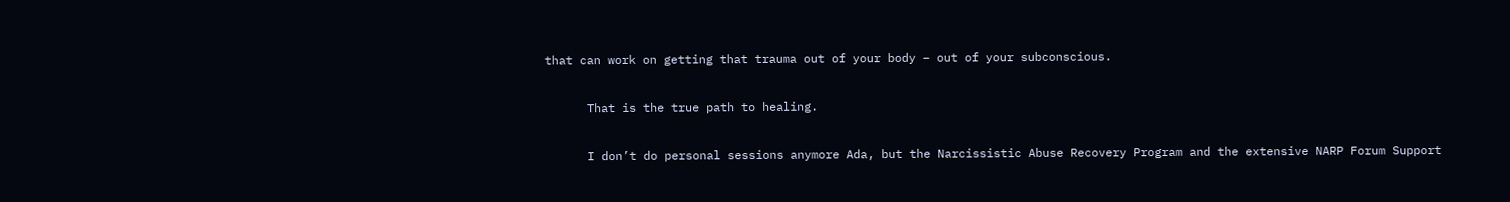that can work on getting that trauma out of your body – out of your subconscious.

      That is the true path to healing.

      I don’t do personal sessions anymore Ada, but the Narcissistic Abuse Recovery Program and the extensive NARP Forum Support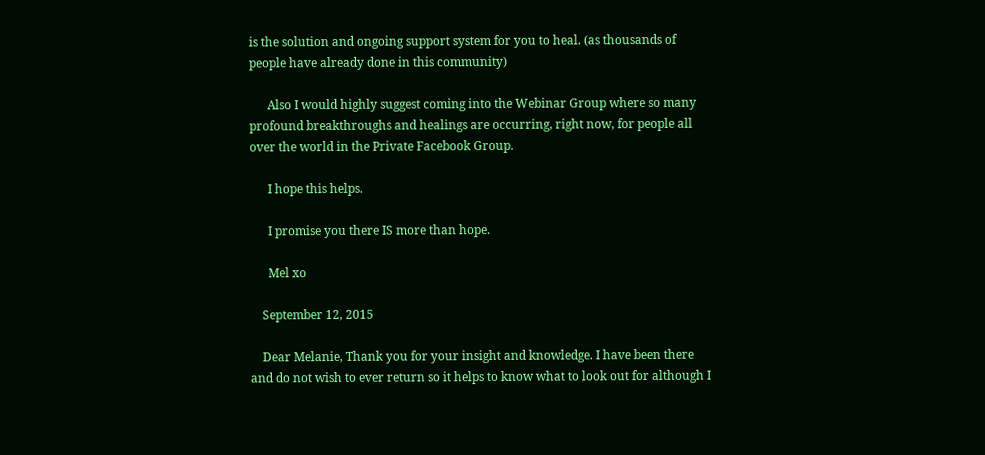is the solution and ongoing support system for you to heal. (as thousands of people have already done in this community)

      Also I would highly suggest coming into the Webinar Group where so many profound breakthroughs and healings are occurring, right now, for people all over the world in the Private Facebook Group.

      I hope this helps.

      I promise you there IS more than hope.

      Mel xo

    September 12, 2015

    Dear Melanie, Thank you for your insight and knowledge. I have been there and do not wish to ever return so it helps to know what to look out for although I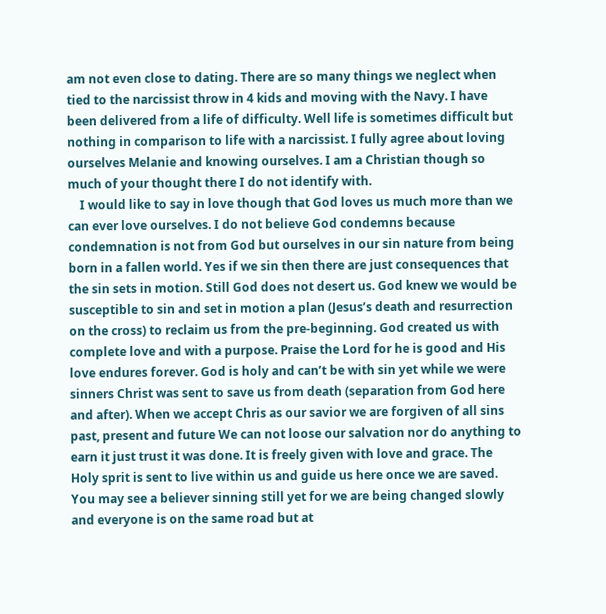am not even close to dating. There are so many things we neglect when tied to the narcissist throw in 4 kids and moving with the Navy. I have been delivered from a life of difficulty. Well life is sometimes difficult but nothing in comparison to life with a narcissist. I fully agree about loving ourselves Melanie and knowing ourselves. I am a Christian though so much of your thought there I do not identify with.
    I would like to say in love though that God loves us much more than we can ever love ourselves. I do not believe God condemns because condemnation is not from God but ourselves in our sin nature from being born in a fallen world. Yes if we sin then there are just consequences that the sin sets in motion. Still God does not desert us. God knew we would be susceptible to sin and set in motion a plan (Jesus’s death and resurrection on the cross) to reclaim us from the pre-beginning. God created us with complete love and with a purpose. Praise the Lord for he is good and His love endures forever. God is holy and can’t be with sin yet while we were sinners Christ was sent to save us from death (separation from God here and after). When we accept Chris as our savior we are forgiven of all sins past, present and future We can not loose our salvation nor do anything to earn it just trust it was done. It is freely given with love and grace. The Holy sprit is sent to live within us and guide us here once we are saved. You may see a believer sinning still yet for we are being changed slowly and everyone is on the same road but at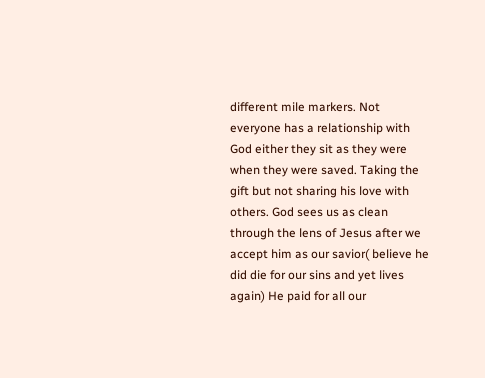different mile markers. Not everyone has a relationship with God either they sit as they were when they were saved. Taking the gift but not sharing his love with others. God sees us as clean through the lens of Jesus after we accept him as our savior( believe he did die for our sins and yet lives again) He paid for all our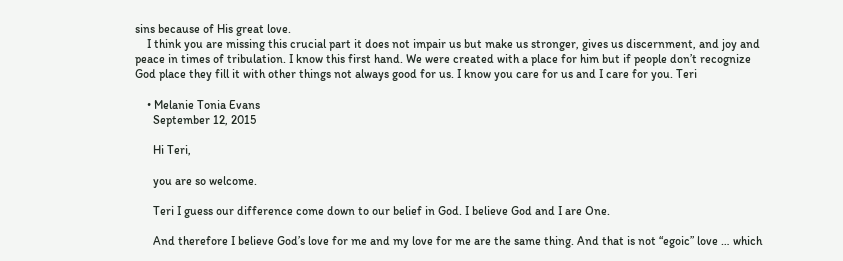sins because of His great love.
    I think you are missing this crucial part it does not impair us but make us stronger, gives us discernment, and joy and peace in times of tribulation. I know this first hand. We were created with a place for him but if people don’t recognize God place they fill it with other things not always good for us. I know you care for us and I care for you. Teri

    • Melanie Tonia Evans
      September 12, 2015

      Hi Teri,

      you are so welcome.

      Teri I guess our difference come down to our belief in God. I believe God and I are One.

      And therefore I believe God’s love for me and my love for me are the same thing. And that is not “egoic” love … which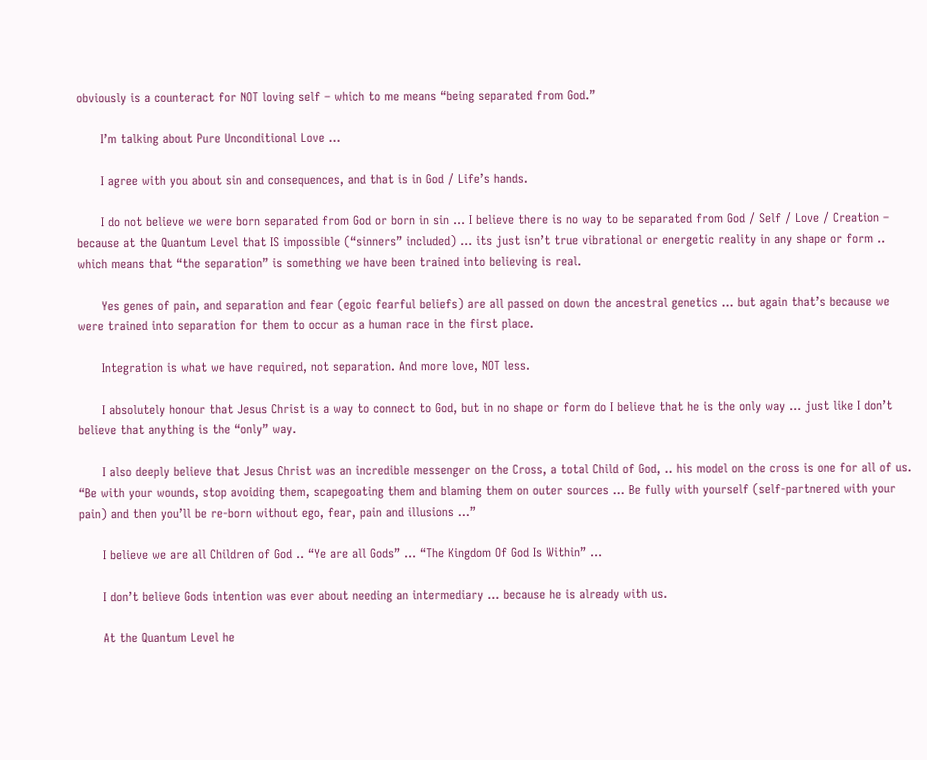obviously is a counteract for NOT loving self – which to me means “being separated from God.”

      I’m talking about Pure Unconditional Love …

      I agree with you about sin and consequences, and that is in God / Life’s hands.

      I do not believe we were born separated from God or born in sin … I believe there is no way to be separated from God / Self / Love / Creation – because at the Quantum Level that IS impossible (“sinners” included) … its just isn’t true vibrational or energetic reality in any shape or form .. which means that “the separation” is something we have been trained into believing is real.

      Yes genes of pain, and separation and fear (egoic fearful beliefs) are all passed on down the ancestral genetics … but again that’s because we were trained into separation for them to occur as a human race in the first place.

      Integration is what we have required, not separation. And more love, NOT less.

      I absolutely honour that Jesus Christ is a way to connect to God, but in no shape or form do I believe that he is the only way … just like I don’t believe that anything is the “only” way.

      I also deeply believe that Jesus Christ was an incredible messenger on the Cross, a total Child of God, .. his model on the cross is one for all of us. “Be with your wounds, stop avoiding them, scapegoating them and blaming them on outer sources … Be fully with yourself (self-partnered with your pain) and then you’ll be re-born without ego, fear, pain and illusions …”

      I believe we are all Children of God .. “Ye are all Gods” … “The Kingdom Of God Is Within” …

      I don’t believe Gods intention was ever about needing an intermediary … because he is already with us.

      At the Quantum Level he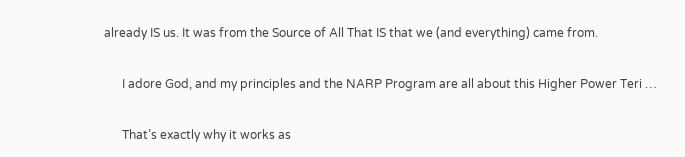already IS us. It was from the Source of All That IS that we (and everything) came from.

      I adore God, and my principles and the NARP Program are all about this Higher Power Teri …

      That’s exactly why it works as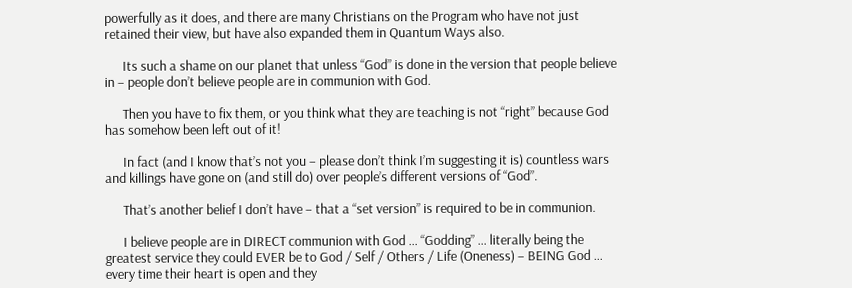powerfully as it does, and there are many Christians on the Program who have not just retained their view, but have also expanded them in Quantum Ways also.

      Its such a shame on our planet that unless “God” is done in the version that people believe in – people don’t believe people are in communion with God.

      Then you have to fix them, or you think what they are teaching is not “right” because God has somehow been left out of it!

      In fact (and I know that’s not you – please don’t think I’m suggesting it is) countless wars and killings have gone on (and still do) over people’s different versions of “God”.

      That’s another belief I don’t have – that a “set version” is required to be in communion.

      I believe people are in DIRECT communion with God … “Godding” … literally being the greatest service they could EVER be to God / Self / Others / Life (Oneness) – BEING God … every time their heart is open and they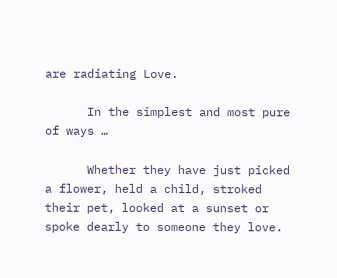are radiating Love.

      In the simplest and most pure of ways …

      Whether they have just picked a flower, held a child, stroked their pet, looked at a sunset or spoke dearly to someone they love.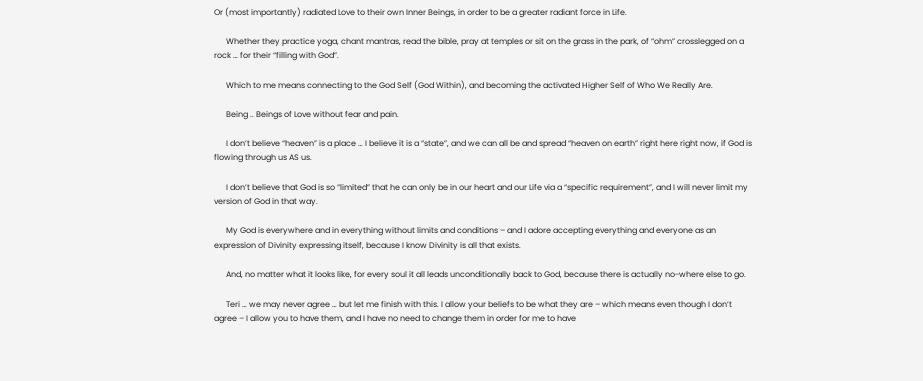Or (most importantly) radiated Love to their own Inner Beings, in order to be a greater radiant force in Life.

      Whether they practice yoga, chant mantras, read the bible, pray at temples or sit on the grass in the park, of “ohm” crosslegged on a rock … for their “filling with God”.

      Which to me means connecting to the God Self (God Within), and becoming the activated Higher Self of Who We Really Are.

      Being .. Beings of Love without fear and pain.

      I don’t believe “heaven” is a place … I believe it is a “state”, and we can all be and spread “heaven on earth” right here right now, if God is flowing through us AS us.

      I don’t believe that God is so “limited” that he can only be in our heart and our Life via a “specific requirement”, and I will never limit my version of God in that way.

      My God is everywhere and in everything without limits and conditions – and I adore accepting everything and everyone as an expression of Divinity expressing itself, because I know Divinity is all that exists.

      And, no matter what it looks like, for every soul it all leads unconditionally back to God, because there is actually no-where else to go.

      Teri … we may never agree … but let me finish with this. I allow your beliefs to be what they are – which means even though I don’t agree – I allow you to have them, and I have no need to change them in order for me to have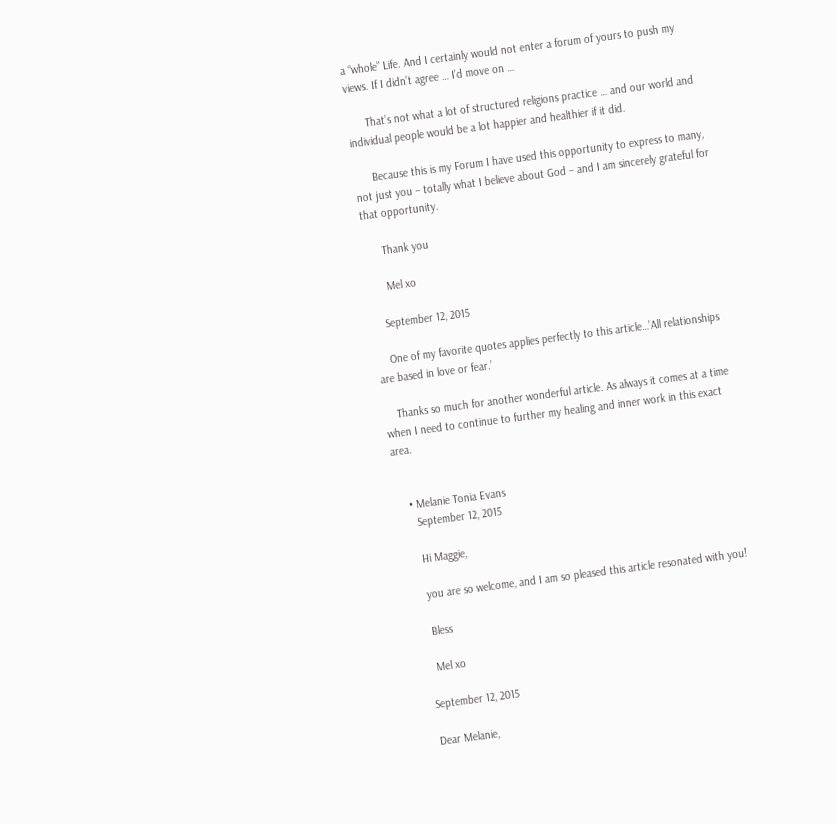a “whole” Life. And I certainly would not enter a forum of yours to push my views. If I didn’t agree … I’d move on …

      That’s not what a lot of structured religions practice … and our world and individual people would be a lot happier and healthier if it did.

      Because this is my Forum I have used this opportunity to express to many, not just you – totally what I believe about God – and I am sincerely grateful for that opportunity.

      Thank you

      Mel xo

    September 12, 2015

    One of my favorite quotes applies perfectly to this article…’All relationships are based in love or fear.’

    Thanks so much for another wonderful article. As always it comes at a time when I need to continue to further my healing and inner work in this exact area.


    • Melanie Tonia Evans
      September 12, 2015

      Hi Maggie,

      you are so welcome, and I am so pleased this article resonated with you!

      Bless

      Mel xo

    September 12, 2015

    Dear Melanie,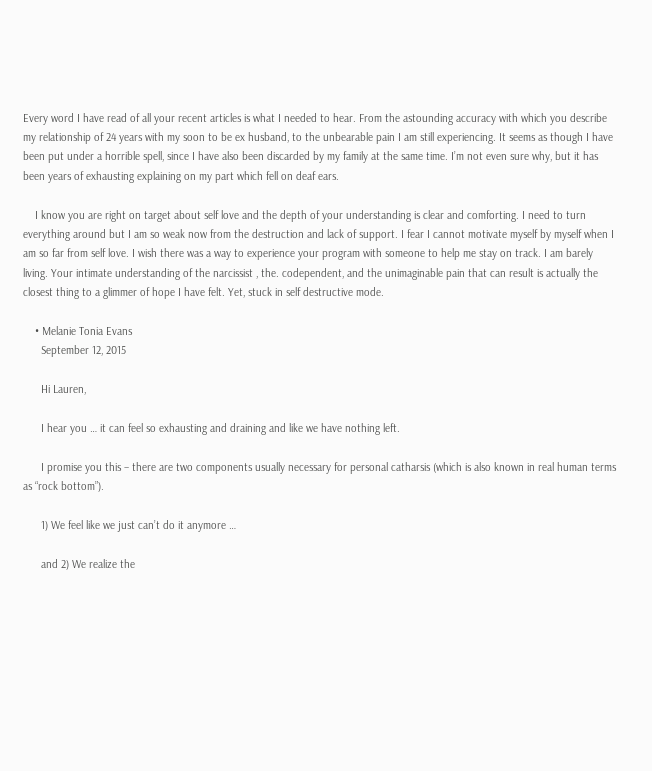Every word I have read of all your recent articles is what I needed to hear. From the astounding accuracy with which you describe my relationship of 24 years with my soon to be ex husband, to the unbearable pain I am still experiencing. It seems as though I have been put under a horrible spell, since I have also been discarded by my family at the same time. I’m not even sure why, but it has been years of exhausting explaining on my part which fell on deaf ears.

    I know you are right on target about self love and the depth of your understanding is clear and comforting. I need to turn everything around but I am so weak now from the destruction and lack of support. I fear I cannot motivate myself by myself when I am so far from self love. I wish there was a way to experience your program with someone to help me stay on track. I am barely living. Your intimate understanding of the narcissist , the. codependent, and the unimaginable pain that can result is actually the closest thing to a glimmer of hope I have felt. Yet, stuck in self destructive mode.

    • Melanie Tonia Evans
      September 12, 2015

      Hi Lauren,

      I hear you … it can feel so exhausting and draining and like we have nothing left.

      I promise you this – there are two components usually necessary for personal catharsis (which is also known in real human terms as “rock bottom”).

      1) We feel like we just can’t do it anymore …

      and 2) We realize the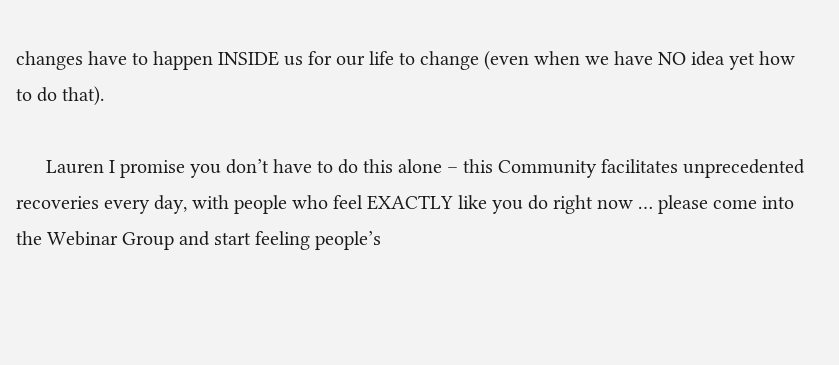changes have to happen INSIDE us for our life to change (even when we have NO idea yet how to do that).

      Lauren I promise you don’t have to do this alone – this Community facilitates unprecedented recoveries every day, with people who feel EXACTLY like you do right now … please come into the Webinar Group and start feeling people’s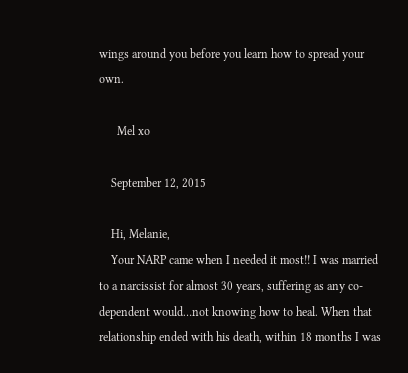wings around you before you learn how to spread your own.

      Mel xo

    September 12, 2015

    Hi, Melanie,
    Your NARP came when I needed it most!! I was married to a narcissist for almost 30 years, suffering as any co-dependent would…not knowing how to heal. When that relationship ended with his death, within 18 months I was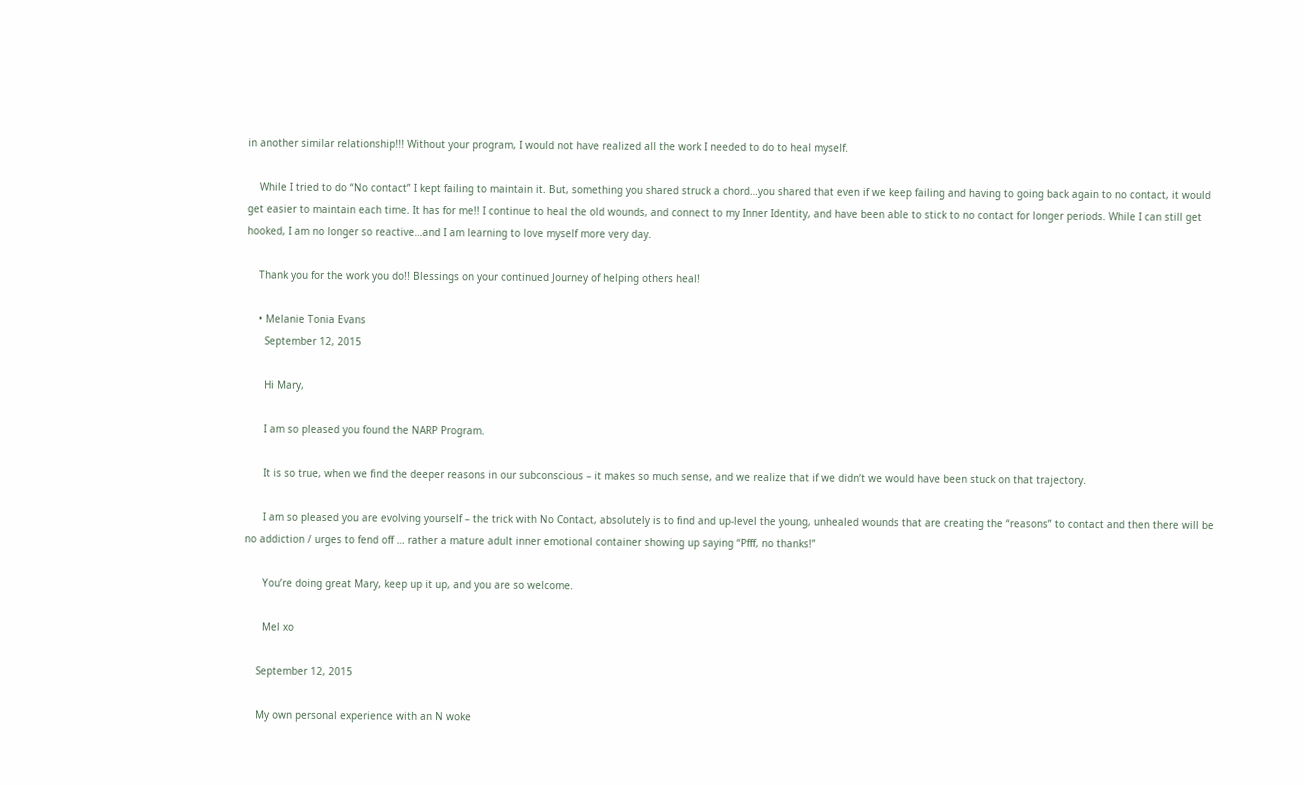in another similar relationship!!! Without your program, I would not have realized all the work I needed to do to heal myself.

    While I tried to do “No contact” I kept failing to maintain it. But, something you shared struck a chord…you shared that even if we keep failing and having to going back again to no contact, it would get easier to maintain each time. It has for me!! I continue to heal the old wounds, and connect to my Inner Identity, and have been able to stick to no contact for longer periods. While I can still get hooked, I am no longer so reactive…and I am learning to love myself more very day.

    Thank you for the work you do!! Blessings on your continued Journey of helping others heal!

    • Melanie Tonia Evans
      September 12, 2015

      Hi Mary,

      I am so pleased you found the NARP Program.

      It is so true, when we find the deeper reasons in our subconscious – it makes so much sense, and we realize that if we didn’t we would have been stuck on that trajectory.

      I am so pleased you are evolving yourself – the trick with No Contact, absolutely is to find and up-level the young, unhealed wounds that are creating the “reasons” to contact and then there will be no addiction / urges to fend off … rather a mature adult inner emotional container showing up saying “Pfff, no thanks!”

      You’re doing great Mary, keep up it up, and you are so welcome.

      Mel xo

    September 12, 2015

    My own personal experience with an N woke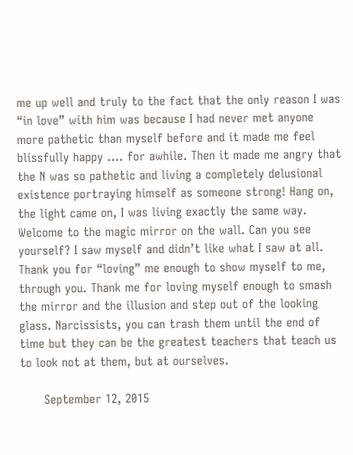me up well and truly to the fact that the only reason I was “in love” with him was because I had never met anyone more pathetic than myself before and it made me feel blissfully happy …. for awhile. Then it made me angry that the N was so pathetic and living a completely delusional existence portraying himself as someone strong! Hang on, the light came on, I was living exactly the same way. Welcome to the magic mirror on the wall. Can you see yourself? I saw myself and didn’t like what I saw at all. Thank you for “loving” me enough to show myself to me, through you. Thank me for loving myself enough to smash the mirror and the illusion and step out of the looking glass. Narcissists, you can trash them until the end of time but they can be the greatest teachers that teach us to look not at them, but at ourselves.

      September 12, 2015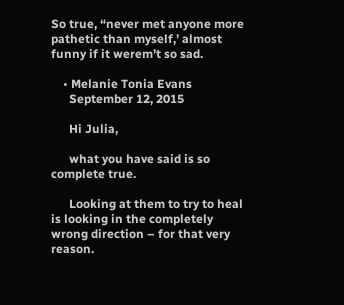So true, “never met anyone more pathetic than myself,’ almost funny if it werem’t so sad.

    • Melanie Tonia Evans
      September 12, 2015

      Hi Julia,

      what you have said is so complete true.

      Looking at them to try to heal is looking in the completely wrong direction – for that very reason.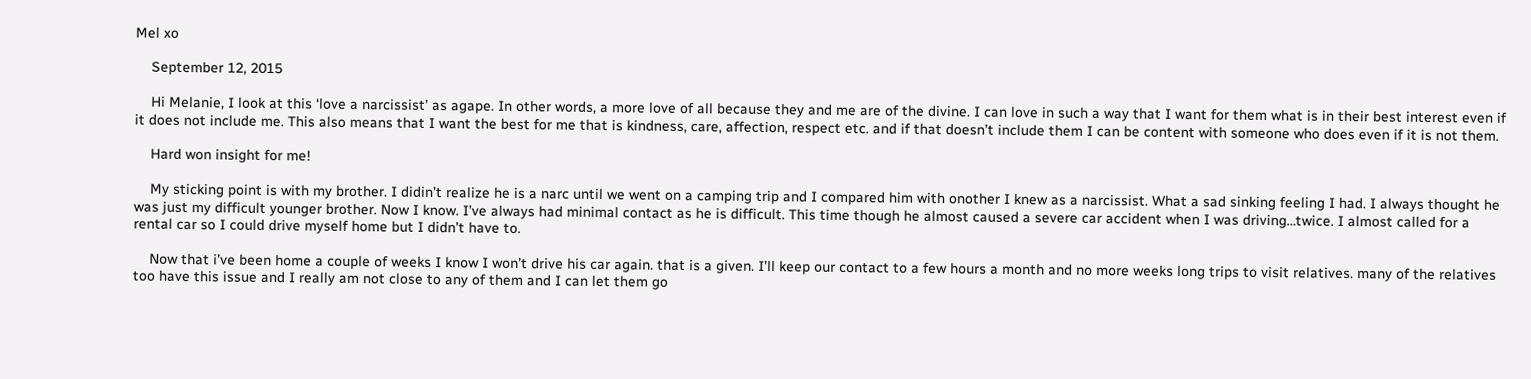Mel xo

    September 12, 2015

    Hi Melanie, I look at this ‘love a narcissist’ as agape. In other words, a more love of all because they and me are of the divine. I can love in such a way that I want for them what is in their best interest even if it does not include me. This also means that I want the best for me that is kindness, care, affection, respect etc. and if that doesn’t include them I can be content with someone who does even if it is not them.

    Hard won insight for me!

    My sticking point is with my brother. I didin’t realize he is a narc until we went on a camping trip and I compared him with onother I knew as a narcissist. What a sad sinking feeling I had. I always thought he was just my difficult younger brother. Now I know. I’ve always had minimal contact as he is difficult. This time though he almost caused a severe car accident when I was driving…twice. I almost called for a rental car so I could drive myself home but I didn’t have to.

    Now that i’ve been home a couple of weeks I know I won’t drive his car again. that is a given. I’ll keep our contact to a few hours a month and no more weeks long trips to visit relatives. many of the relatives too have this issue and I really am not close to any of them and I can let them go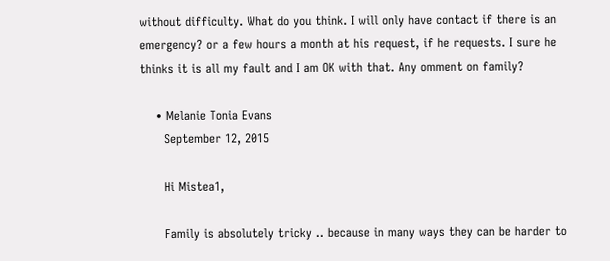without difficulty. What do you think. I will only have contact if there is an emergency? or a few hours a month at his request, if he requests. I sure he thinks it is all my fault and I am OK with that. Any omment on family?

    • Melanie Tonia Evans
      September 12, 2015

      Hi Mistea1,

      Family is absolutely tricky .. because in many ways they can be harder to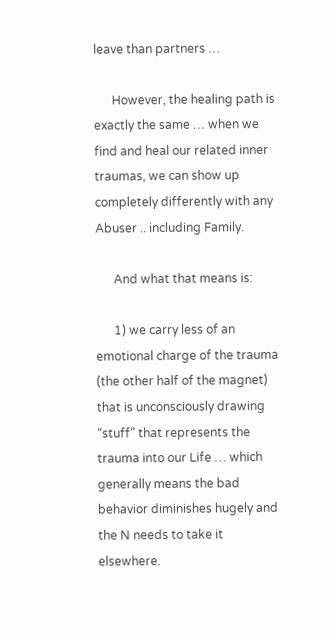leave than partners …

      However, the healing path is exactly the same … when we find and heal our related inner traumas, we can show up completely differently with any Abuser .. including Family.

      And what that means is:

      1) we carry less of an emotional charge of the trauma (the other half of the magnet) that is unconsciously drawing “stuff” that represents the trauma into our Life … which generally means the bad behavior diminishes hugely and the N needs to take it elsewhere.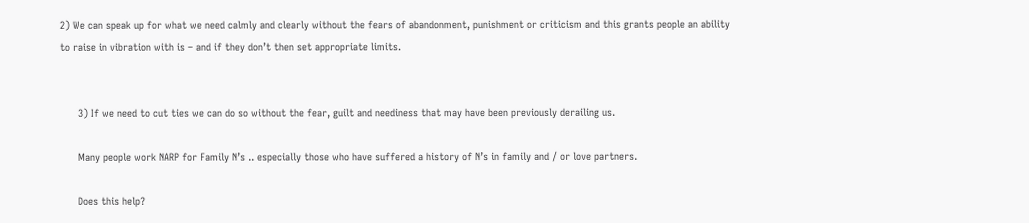2) We can speak up for what we need calmly and clearly without the fears of abandonment, punishment or criticism and this grants people an ability to raise in vibration with is – and if they don’t then set appropriate limits.


      3) If we need to cut ties we can do so without the fear, guilt and neediness that may have been previously derailing us.

      Many people work NARP for Family N’s .. especially those who have suffered a history of N’s in family and / or love partners.

      Does this help?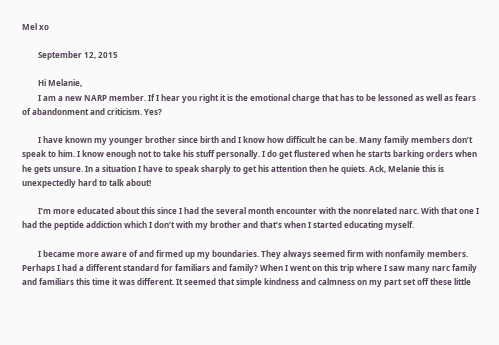Mel xo

        September 12, 2015

        Hi Melanie,
        I am a new NARP member. If I hear you right it is the emotional charge that has to be lessoned as well as fears of abandonment and criticism. Yes?

        I have known my younger brother since birth and I know how difficult he can be. Many family members don’t speak to him. I know enough not to take his stuff personally. I do get flustered when he starts barking orders when he gets unsure. In a situation I have to speak sharply to get his attention then he quiets. Ack, Melanie this is unexpectedly hard to talk about!

        I’m more educated about this since I had the several month encounter with the nonrelated narc. With that one I had the peptide addiction which I don’t with my brother and that’s when I started educating myself.

        I became more aware of and firmed up my boundaries. They always seemed firm with nonfamily members. Perhaps I had a different standard for familiars and family? When I went on this trip where I saw many narc family and familiars this time it was different. It seemed that simple kindness and calmness on my part set off these little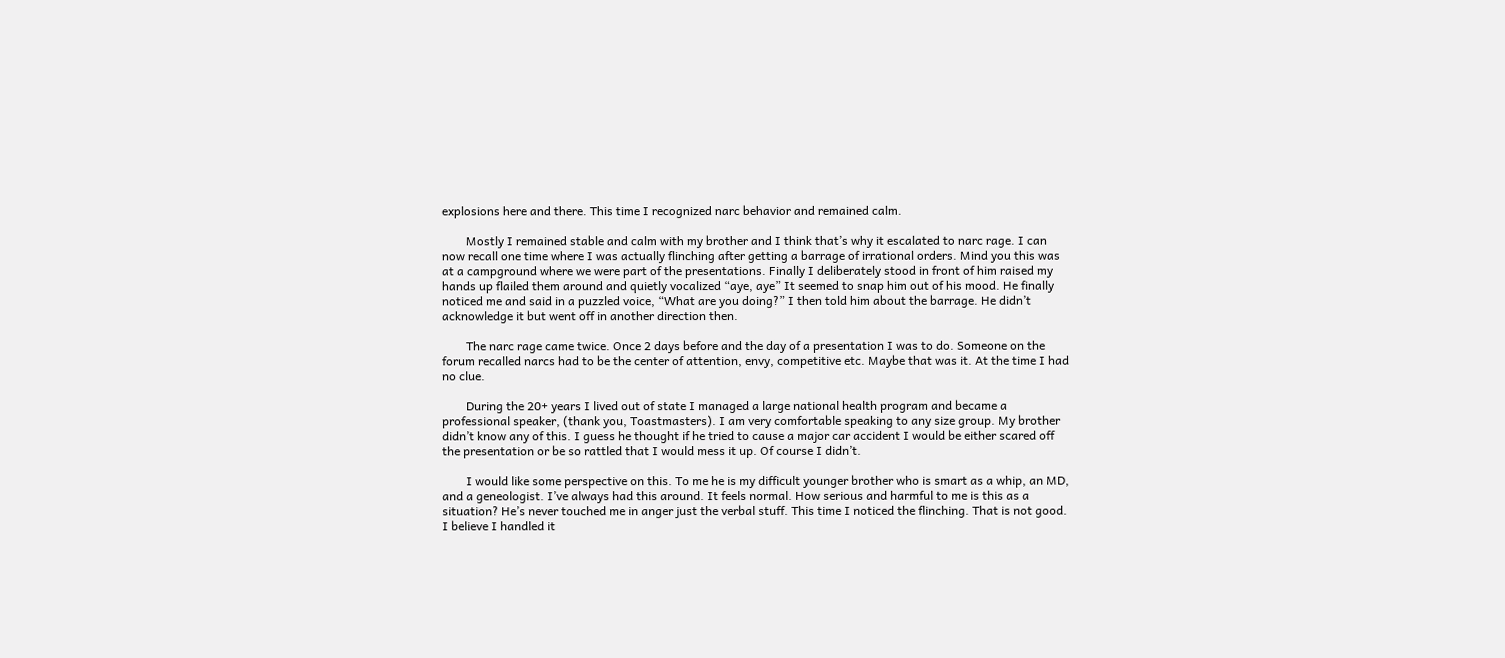explosions here and there. This time I recognized narc behavior and remained calm.

        Mostly I remained stable and calm with my brother and I think that’s why it escalated to narc rage. I can now recall one time where I was actually flinching after getting a barrage of irrational orders. Mind you this was at a campground where we were part of the presentations. Finally I deliberately stood in front of him raised my hands up flailed them around and quietly vocalized “aye, aye” It seemed to snap him out of his mood. He finally noticed me and said in a puzzled voice, “What are you doing?” I then told him about the barrage. He didn’t acknowledge it but went off in another direction then.

        The narc rage came twice. Once 2 days before and the day of a presentation I was to do. Someone on the forum recalled narcs had to be the center of attention, envy, competitive etc. Maybe that was it. At the time I had no clue.

        During the 20+ years I lived out of state I managed a large national health program and became a professional speaker, (thank you, Toastmasters). I am very comfortable speaking to any size group. My brother didn’t know any of this. I guess he thought if he tried to cause a major car accident I would be either scared off the presentation or be so rattled that I would mess it up. Of course I didn’t.

        I would like some perspective on this. To me he is my difficult younger brother who is smart as a whip, an MD, and a geneologist. I’ve always had this around. It feels normal. How serious and harmful to me is this as a situation? He’s never touched me in anger just the verbal stuff. This time I noticed the flinching. That is not good. I believe I handled it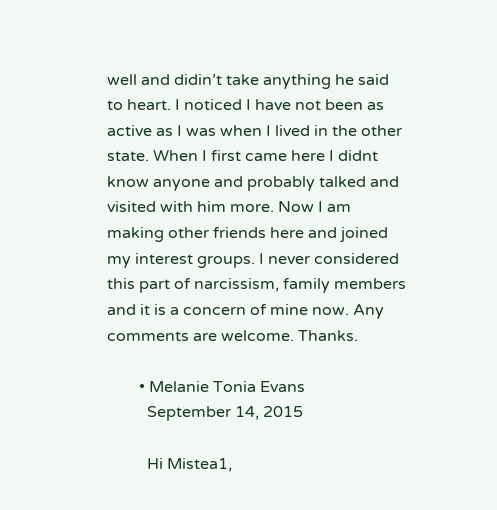well and didin’t take anything he said to heart. I noticed I have not been as active as I was when I lived in the other state. When I first came here I didnt know anyone and probably talked and visited with him more. Now I am making other friends here and joined my interest groups. I never considered this part of narcissism, family members and it is a concern of mine now. Any comments are welcome. Thanks.

        • Melanie Tonia Evans
          September 14, 2015

          Hi Mistea1,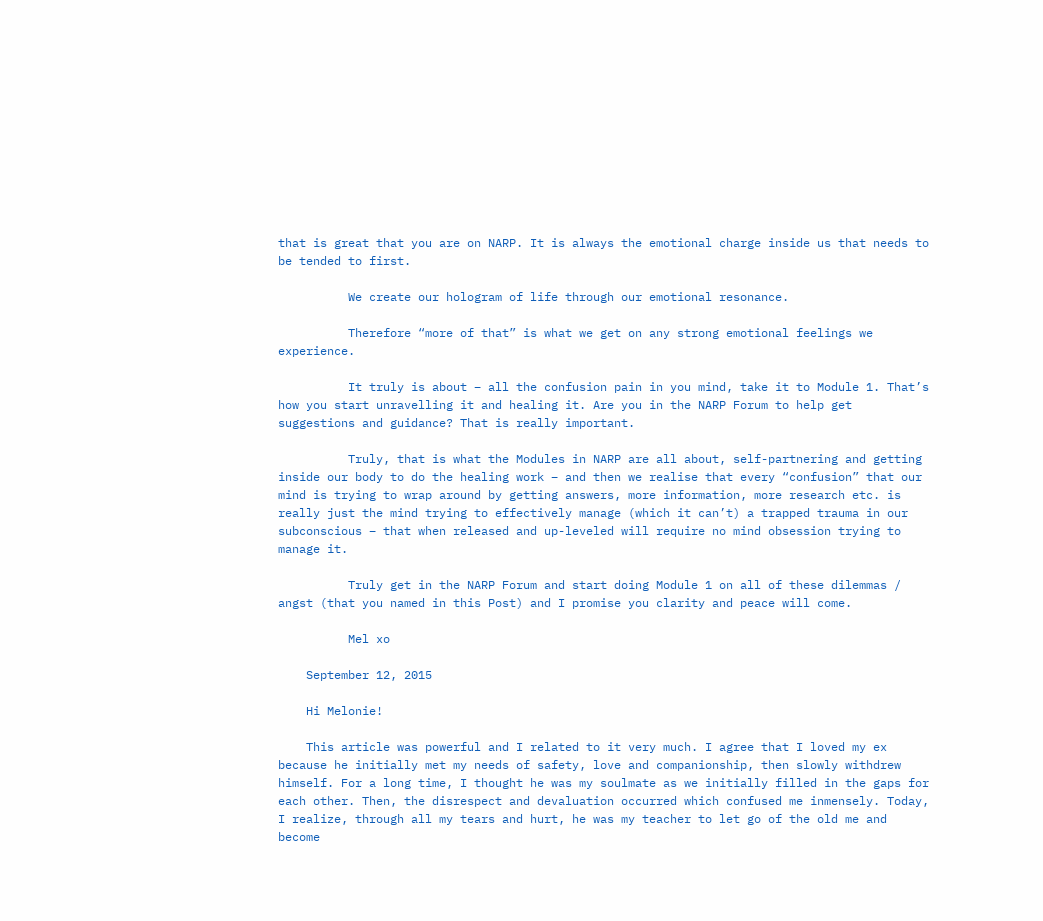that is great that you are on NARP. It is always the emotional charge inside us that needs to be tended to first.

          We create our hologram of life through our emotional resonance.

          Therefore “more of that” is what we get on any strong emotional feelings we experience.

          It truly is about – all the confusion pain in you mind, take it to Module 1. That’s how you start unravelling it and healing it. Are you in the NARP Forum to help get suggestions and guidance? That is really important.

          Truly, that is what the Modules in NARP are all about, self-partnering and getting inside our body to do the healing work – and then we realise that every “confusion” that our mind is trying to wrap around by getting answers, more information, more research etc. is really just the mind trying to effectively manage (which it can’t) a trapped trauma in our subconscious – that when released and up-leveled will require no mind obsession trying to manage it.

          Truly get in the NARP Forum and start doing Module 1 on all of these dilemmas / angst (that you named in this Post) and I promise you clarity and peace will come.

          Mel xo

    September 12, 2015

    Hi Melonie!

    This article was powerful and I related to it very much. I agree that I loved my ex because he initially met my needs of safety, love and companionship, then slowly withdrew himself. For a long time, I thought he was my soulmate as we initially filled in the gaps for each other. Then, the disrespect and devaluation occurred which confused me inmensely. Today, I realize, through all my tears and hurt, he was my teacher to let go of the old me and become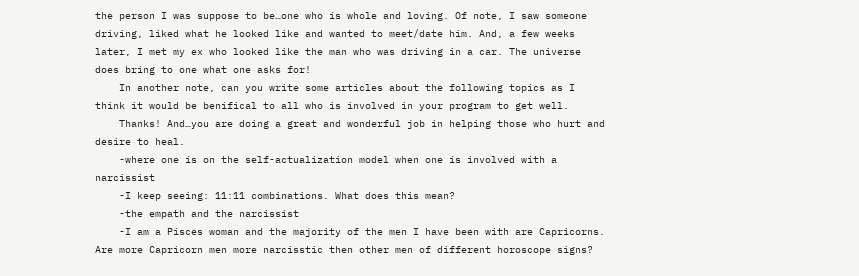the person I was suppose to be…one who is whole and loving. Of note, I saw someone driving, liked what he looked like and wanted to meet/date him. And, a few weeks later, I met my ex who looked like the man who was driving in a car. The universe does bring to one what one asks for!
    In another note, can you write some articles about the following topics as I think it would be benifical to all who is involved in your program to get well.
    Thanks! And…you are doing a great and wonderful job in helping those who hurt and desire to heal.
    -where one is on the self-actualization model when one is involved with a narcissist
    -I keep seeing: 11:11 combinations. What does this mean?
    -the empath and the narcissist
    -I am a Pisces woman and the majority of the men I have been with are Capricorns. Are more Capricorn men more narcisstic then other men of different horoscope signs?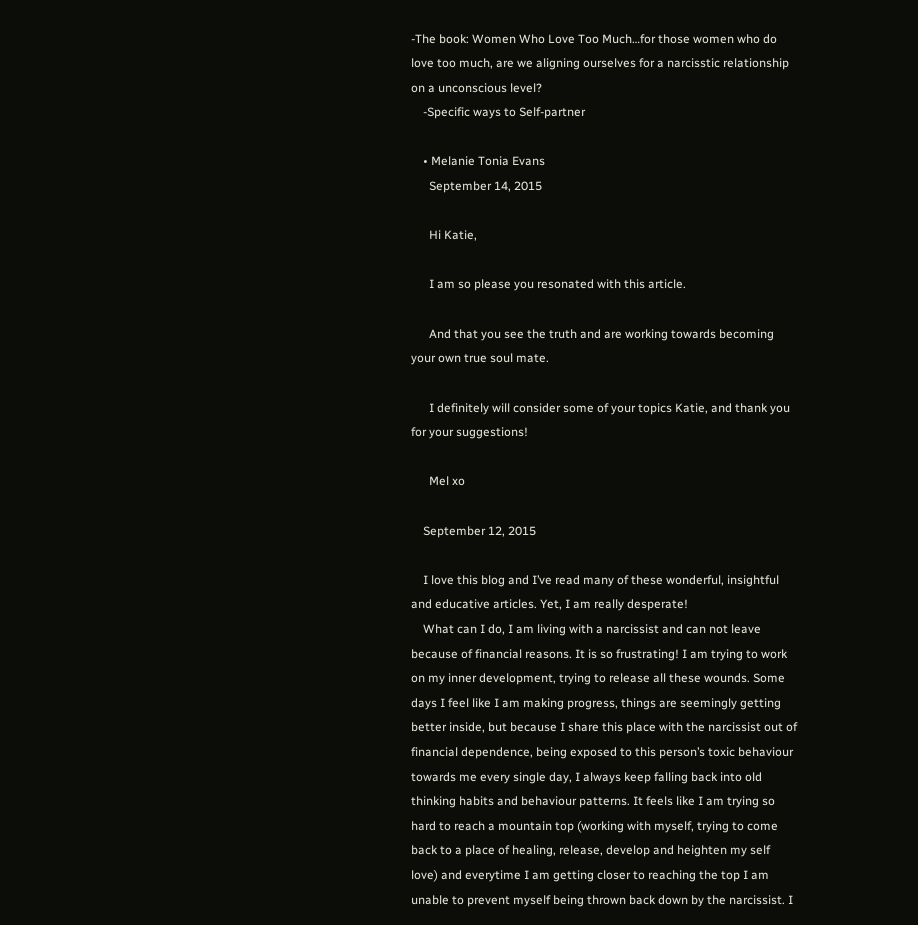-The book: Women Who Love Too Much…for those women who do love too much, are we aligning ourselves for a narcisstic relationship on a unconscious level?
    -Specific ways to Self-partner

    • Melanie Tonia Evans
      September 14, 2015

      Hi Katie,

      I am so please you resonated with this article.

      And that you see the truth and are working towards becoming your own true soul mate.

      I definitely will consider some of your topics Katie, and thank you for your suggestions!

      Mel xo

    September 12, 2015

    I love this blog and I’ve read many of these wonderful, insightful and educative articles. Yet, I am really desperate!
    What can I do, I am living with a narcissist and can not leave because of financial reasons. It is so frustrating! I am trying to work on my inner development, trying to release all these wounds. Some days I feel like I am making progress, things are seemingly getting better inside, but because I share this place with the narcissist out of financial dependence, being exposed to this person’s toxic behaviour towards me every single day, I always keep falling back into old thinking habits and behaviour patterns. It feels like I am trying so hard to reach a mountain top (working with myself, trying to come back to a place of healing, release, develop and heighten my self love) and everytime I am getting closer to reaching the top I am unable to prevent myself being thrown back down by the narcissist. I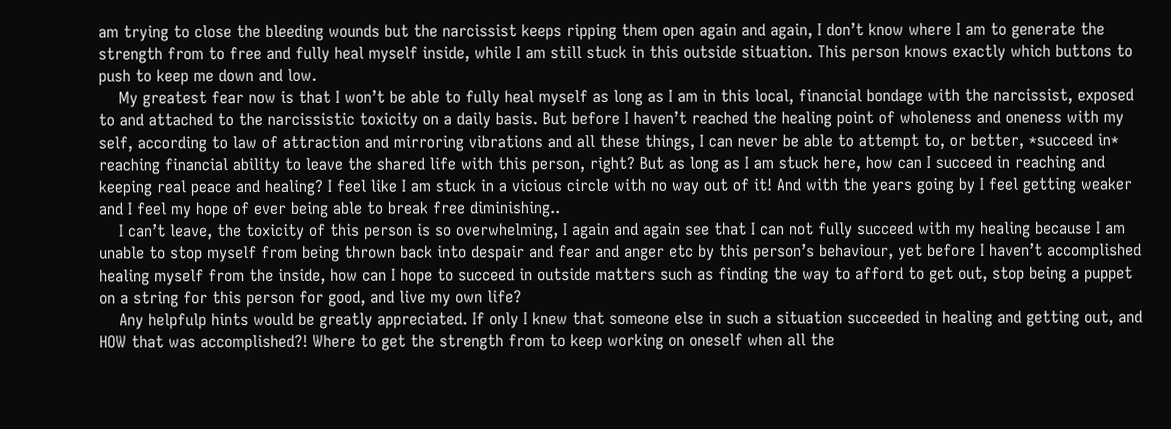am trying to close the bleeding wounds but the narcissist keeps ripping them open again and again, I don’t know where I am to generate the strength from to free and fully heal myself inside, while I am still stuck in this outside situation. This person knows exactly which buttons to push to keep me down and low.
    My greatest fear now is that I won’t be able to fully heal myself as long as I am in this local, financial bondage with the narcissist, exposed to and attached to the narcissistic toxicity on a daily basis. But before I haven’t reached the healing point of wholeness and oneness with my self, according to law of attraction and mirroring vibrations and all these things, I can never be able to attempt to, or better, *succeed in* reaching financial ability to leave the shared life with this person, right? But as long as I am stuck here, how can I succeed in reaching and keeping real peace and healing? I feel like I am stuck in a vicious circle with no way out of it! And with the years going by I feel getting weaker and I feel my hope of ever being able to break free diminishing..
    I can’t leave, the toxicity of this person is so overwhelming, I again and again see that I can not fully succeed with my healing because I am unable to stop myself from being thrown back into despair and fear and anger etc by this person’s behaviour, yet before I haven’t accomplished healing myself from the inside, how can I hope to succeed in outside matters such as finding the way to afford to get out, stop being a puppet on a string for this person for good, and live my own life?
    Any helpfulp hints would be greatly appreciated. If only I knew that someone else in such a situation succeeded in healing and getting out, and HOW that was accomplished?! Where to get the strength from to keep working on oneself when all the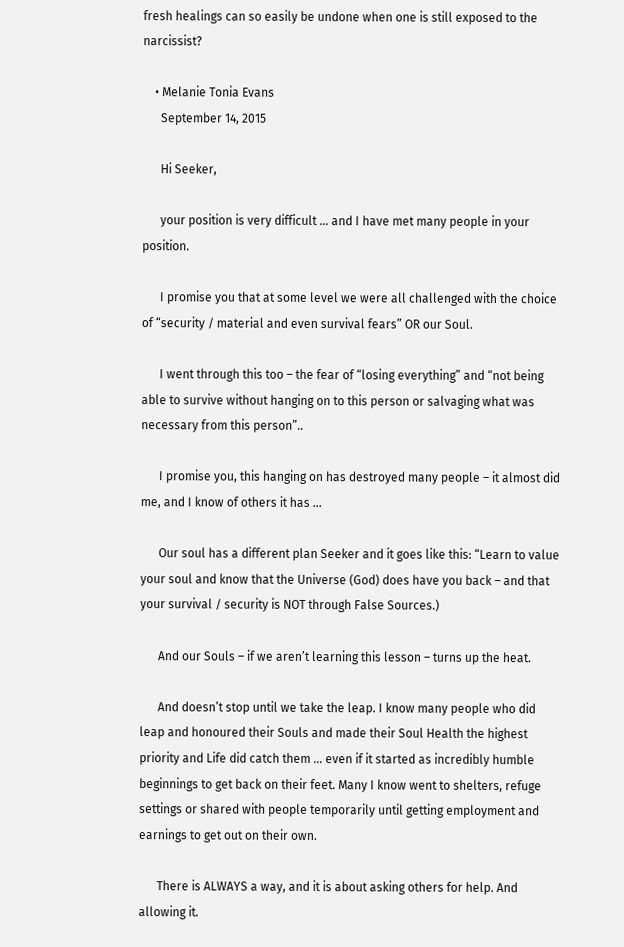fresh healings can so easily be undone when one is still exposed to the narcissist?

    • Melanie Tonia Evans
      September 14, 2015

      Hi Seeker,

      your position is very difficult … and I have met many people in your position.

      I promise you that at some level we were all challenged with the choice of “security / material and even survival fears” OR our Soul.

      I went through this too – the fear of “losing everything” and “not being able to survive without hanging on to this person or salvaging what was necessary from this person”..

      I promise you, this hanging on has destroyed many people – it almost did me, and I know of others it has …

      Our soul has a different plan Seeker and it goes like this: “Learn to value your soul and know that the Universe (God) does have you back – and that your survival / security is NOT through False Sources.)

      And our Souls – if we aren’t learning this lesson – turns up the heat.

      And doesn’t stop until we take the leap. I know many people who did leap and honoured their Souls and made their Soul Health the highest priority and Life did catch them … even if it started as incredibly humble beginnings to get back on their feet. Many I know went to shelters, refuge settings or shared with people temporarily until getting employment and earnings to get out on their own.

      There is ALWAYS a way, and it is about asking others for help. And allowing it.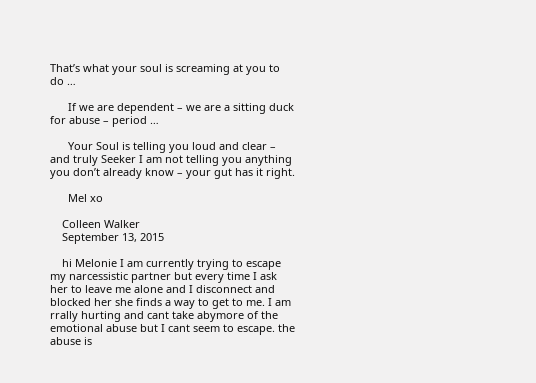That’s what your soul is screaming at you to do …

      If we are dependent – we are a sitting duck for abuse – period …

      Your Soul is telling you loud and clear – and truly Seeker I am not telling you anything you don’t already know – your gut has it right.

      Mel xo

    Colleen Walker
    September 13, 2015

    hi Melonie I am currently trying to escape my narcessistic partner but every time I ask her to leave me alone and I disconnect and blocked her she finds a way to get to me. I am rrally hurting and cant take abymore of the emotional abuse but I cant seem to escape. the abuse is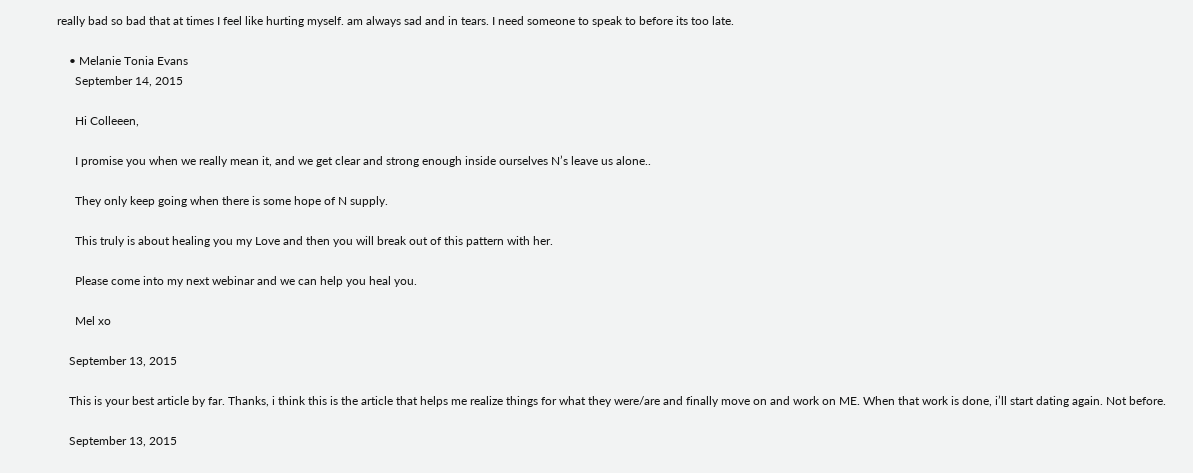really bad so bad that at times I feel like hurting myself. am always sad and in tears. I need someone to speak to before its too late.

    • Melanie Tonia Evans
      September 14, 2015

      Hi Colleeen,

      I promise you when we really mean it, and we get clear and strong enough inside ourselves N’s leave us alone..

      They only keep going when there is some hope of N supply.

      This truly is about healing you my Love and then you will break out of this pattern with her.

      Please come into my next webinar and we can help you heal you.

      Mel xo

    September 13, 2015

    This is your best article by far. Thanks, i think this is the article that helps me realize things for what they were/are and finally move on and work on ME. When that work is done, i’ll start dating again. Not before.

    September 13, 2015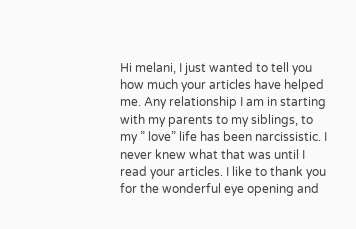Hi melani, I just wanted to tell you how much your articles have helped me. Any relationship I am in starting with my parents to my siblings, to my ” love” life has been narcissistic. I never knew what that was until I read your articles. I like to thank you for the wonderful eye opening and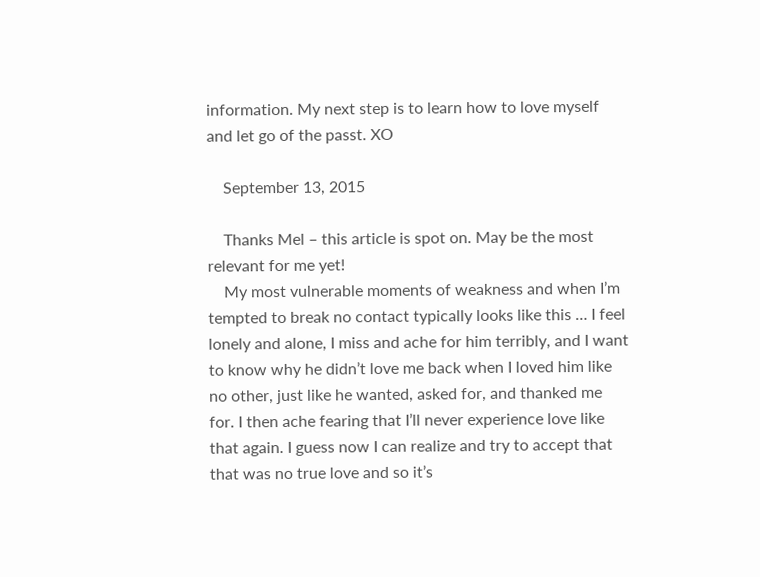information. My next step is to learn how to love myself and let go of the passt. XO

    September 13, 2015

    Thanks Mel – this article is spot on. May be the most relevant for me yet!
    My most vulnerable moments of weakness and when I’m tempted to break no contact typically looks like this … I feel lonely and alone, I miss and ache for him terribly, and I want to know why he didn’t love me back when I loved him like no other, just like he wanted, asked for, and thanked me for. I then ache fearing that I’ll never experience love like that again. I guess now I can realize and try to accept that that was no true love and so it’s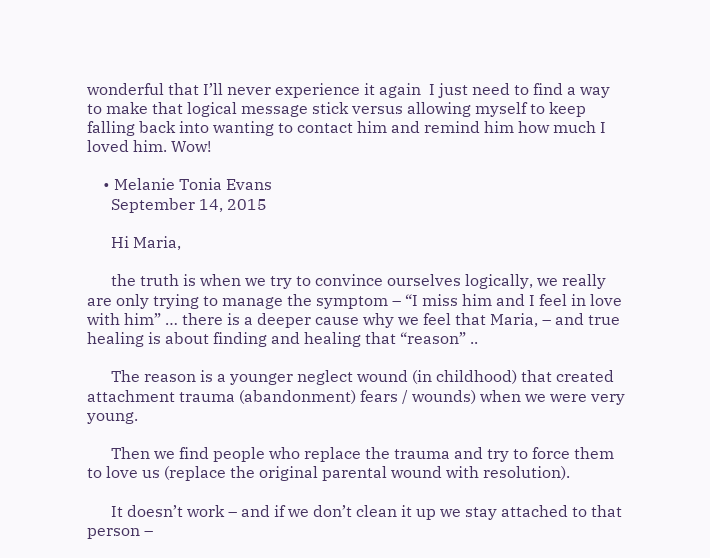wonderful that I’ll never experience it again  I just need to find a way to make that logical message stick versus allowing myself to keep falling back into wanting to contact him and remind him how much I loved him. Wow!

    • Melanie Tonia Evans
      September 14, 2015

      Hi Maria,

      the truth is when we try to convince ourselves logically, we really are only trying to manage the symptom – “I miss him and I feel in love with him” … there is a deeper cause why we feel that Maria, – and true healing is about finding and healing that “reason” ..

      The reason is a younger neglect wound (in childhood) that created attachment trauma (abandonment) fears / wounds) when we were very young.

      Then we find people who replace the trauma and try to force them to love us (replace the original parental wound with resolution).

      It doesn’t work – and if we don’t clean it up we stay attached to that person –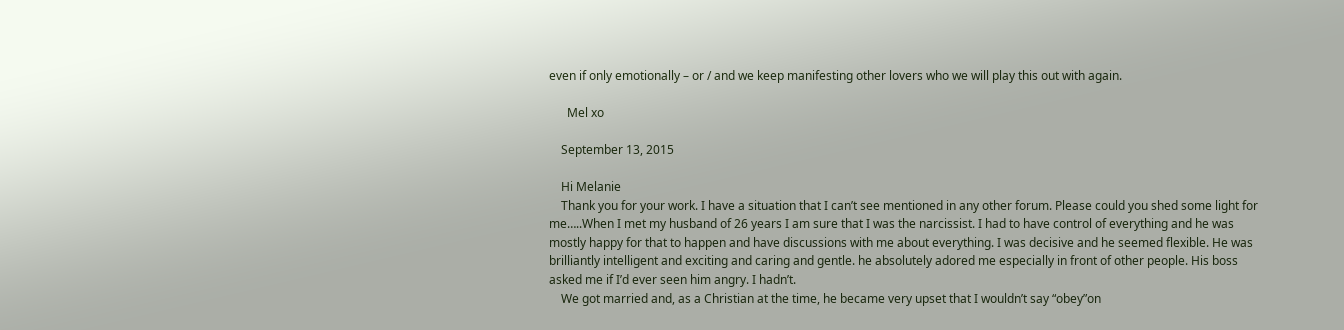even if only emotionally – or / and we keep manifesting other lovers who we will play this out with again.

      Mel xo

    September 13, 2015

    Hi Melanie
    Thank you for your work. I have a situation that I can’t see mentioned in any other forum. Please could you shed some light for me…..When I met my husband of 26 years I am sure that I was the narcissist. I had to have control of everything and he was mostly happy for that to happen and have discussions with me about everything. I was decisive and he seemed flexible. He was brilliantly intelligent and exciting and caring and gentle. he absolutely adored me especially in front of other people. His boss asked me if I’d ever seen him angry. I hadn’t.
    We got married and, as a Christian at the time, he became very upset that I wouldn’t say “obey”on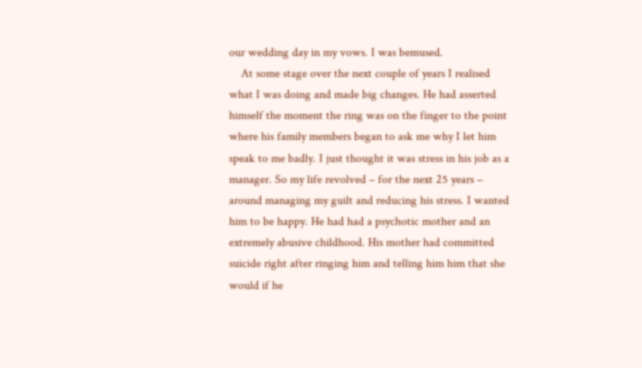our wedding day in my vows. I was bemused.
    At some stage over the next couple of years I realised what I was doing and made big changes. He had asserted himself the moment the ring was on the finger to the point where his family members began to ask me why I let him speak to me badly. I just thought it was stress in his job as a manager. So my life revolved – for the next 25 years – around managing my guilt and reducing his stress. I wanted him to be happy. He had had a psychotic mother and an extremely abusive childhood. His mother had committed suicide right after ringing him and telling him him that she would if he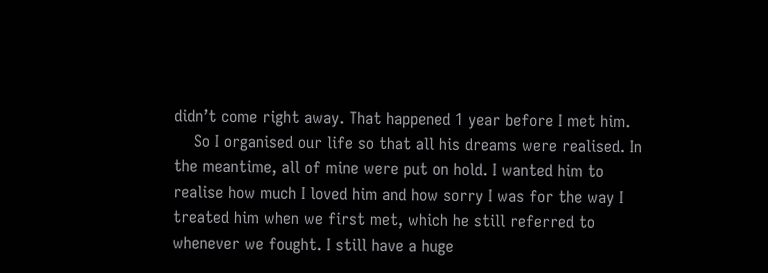didn’t come right away. That happened 1 year before I met him.
    So I organised our life so that all his dreams were realised. In the meantime, all of mine were put on hold. I wanted him to realise how much I loved him and how sorry I was for the way I treated him when we first met, which he still referred to whenever we fought. I still have a huge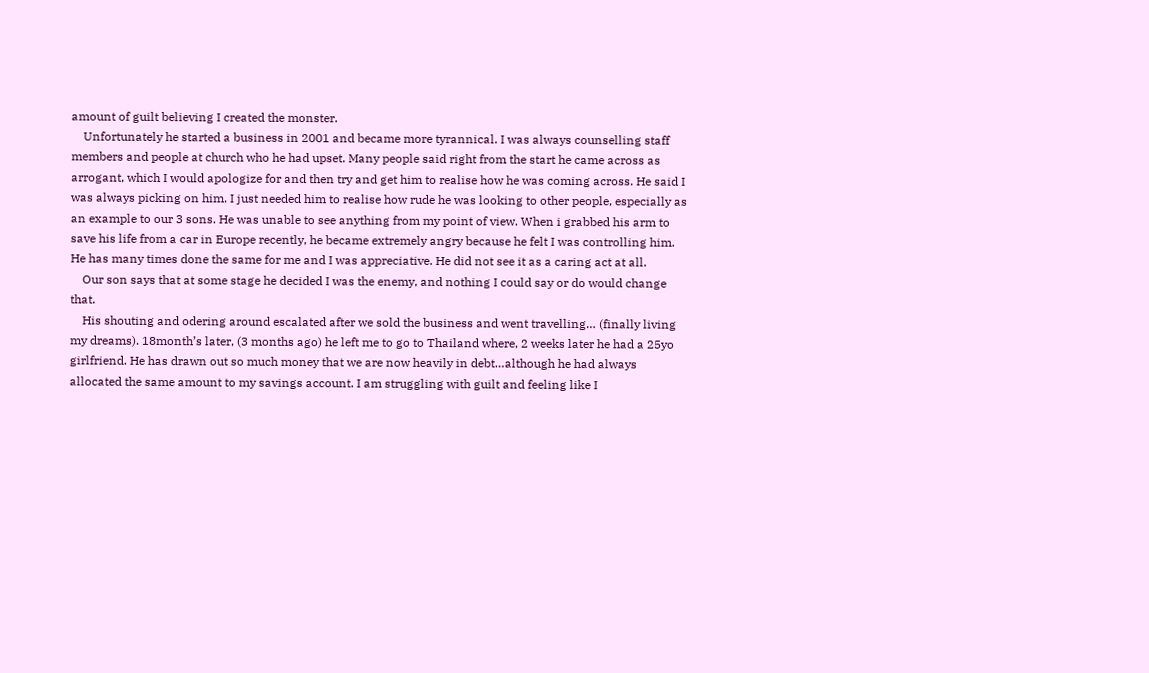amount of guilt believing I created the monster.
    Unfortunately he started a business in 2001 and became more tyrannical. I was always counselling staff members and people at church who he had upset. Many people said right from the start he came across as arrogant, which I would apologize for and then try and get him to realise how he was coming across. He said I was always picking on him. I just needed him to realise how rude he was looking to other people, especially as an example to our 3 sons. He was unable to see anything from my point of view. When i grabbed his arm to save his life from a car in Europe recently, he became extremely angry because he felt I was controlling him. He has many times done the same for me and I was appreciative. He did not see it as a caring act at all.
    Our son says that at some stage he decided I was the enemy, and nothing I could say or do would change that.
    His shouting and odering around escalated after we sold the business and went travelling… (finally living my dreams). 18month’s later, (3 months ago) he left me to go to Thailand where, 2 weeks later he had a 25yo girlfriend. He has drawn out so much money that we are now heavily in debt…although he had always allocated the same amount to my savings account. I am struggling with guilt and feeling like I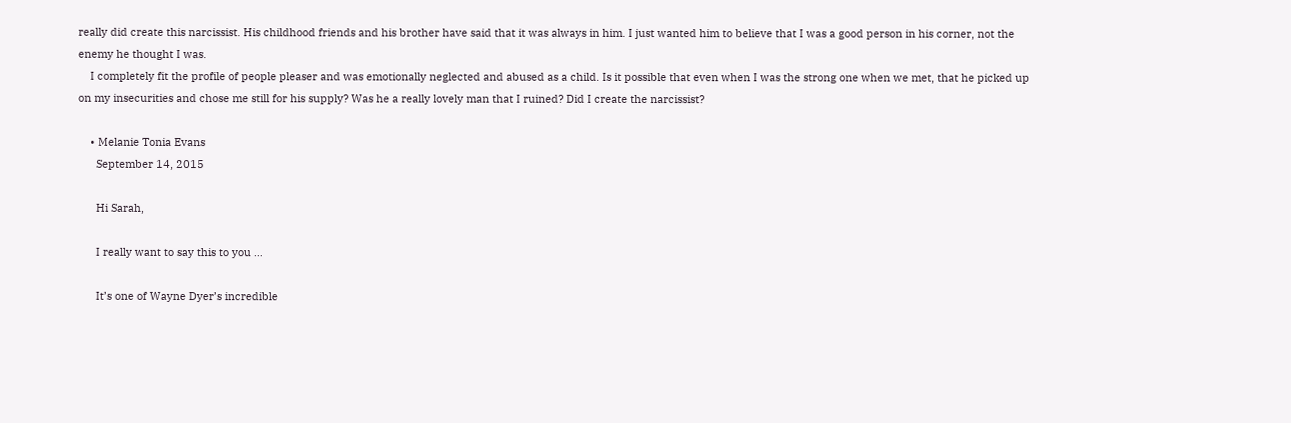really did create this narcissist. His childhood friends and his brother have said that it was always in him. I just wanted him to believe that I was a good person in his corner, not the enemy he thought I was.
    I completely fit the profile of people pleaser and was emotionally neglected and abused as a child. Is it possible that even when I was the strong one when we met, that he picked up on my insecurities and chose me still for his supply? Was he a really lovely man that I ruined? Did I create the narcissist?

    • Melanie Tonia Evans
      September 14, 2015

      Hi Sarah,

      I really want to say this to you …

      It’s one of Wayne Dyer’s incredible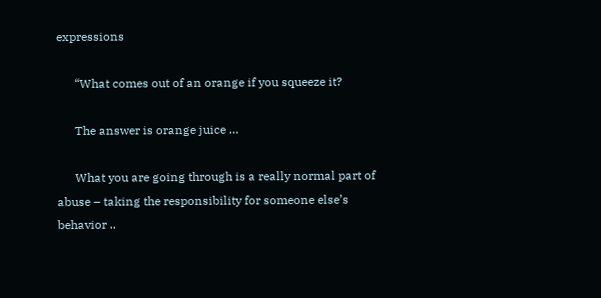expressions

      “What comes out of an orange if you squeeze it?

      The answer is orange juice …

      What you are going through is a really normal part of abuse – taking the responsibility for someone else’s behavior ..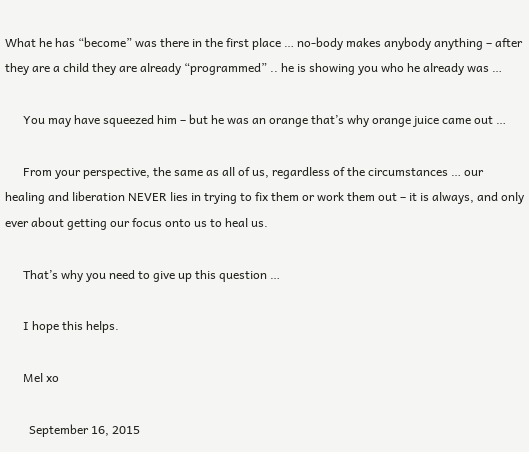What he has “become” was there in the first place … no-body makes anybody anything – after they are a child they are already “programmed” .. he is showing you who he already was …

      You may have squeezed him – but he was an orange that’s why orange juice came out …

      From your perspective, the same as all of us, regardless of the circumstances … our healing and liberation NEVER lies in trying to fix them or work them out – it is always, and only ever about getting our focus onto us to heal us.

      That’s why you need to give up this question …

      I hope this helps.

      Mel xo

        September 16, 2015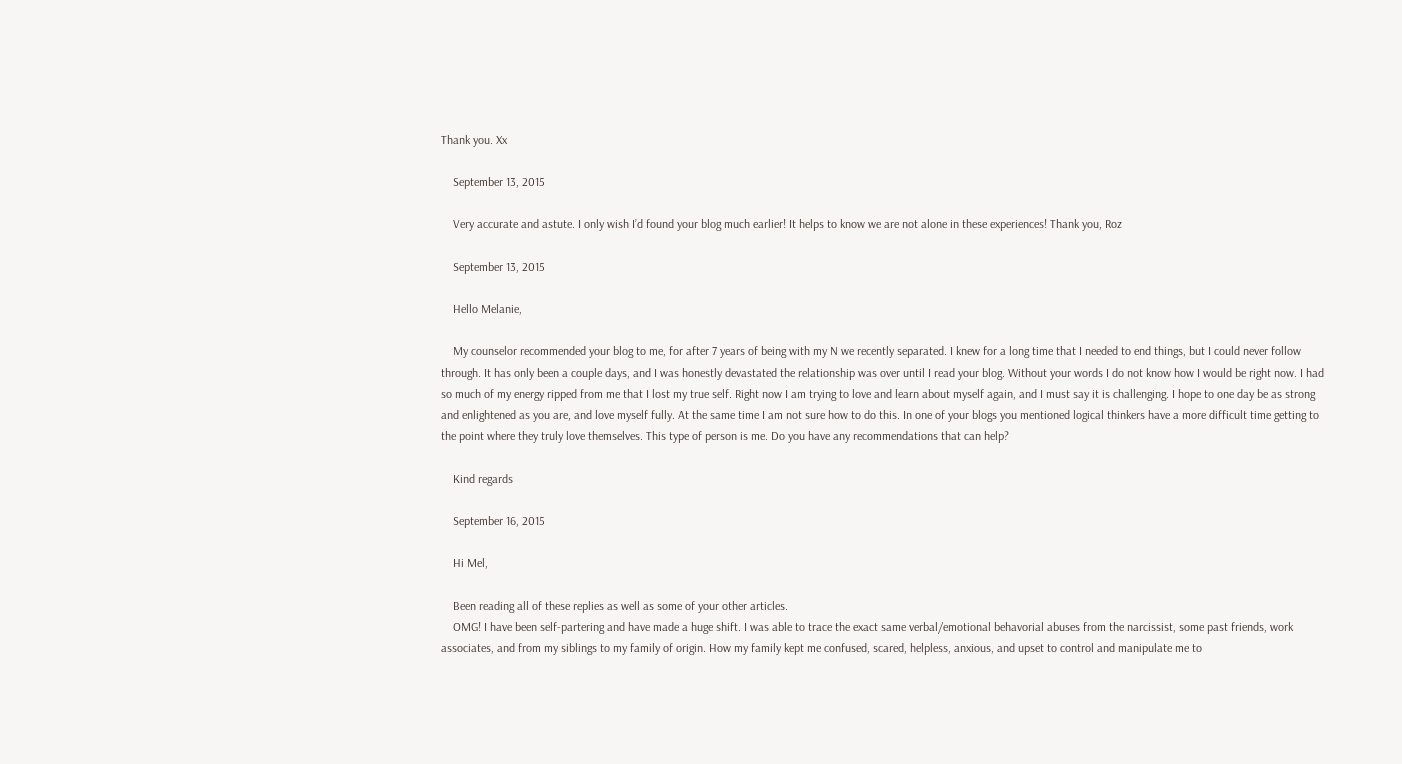Thank you. Xx

    September 13, 2015

    Very accurate and astute. I only wish I’d found your blog much earlier! It helps to know we are not alone in these experiences! Thank you, Roz

    September 13, 2015

    Hello Melanie,

    My counselor recommended your blog to me, for after 7 years of being with my N we recently separated. I knew for a long time that I needed to end things, but I could never follow through. It has only been a couple days, and I was honestly devastated the relationship was over until I read your blog. Without your words I do not know how I would be right now. I had so much of my energy ripped from me that I lost my true self. Right now I am trying to love and learn about myself again, and I must say it is challenging. I hope to one day be as strong and enlightened as you are, and love myself fully. At the same time I am not sure how to do this. In one of your blogs you mentioned logical thinkers have a more difficult time getting to the point where they truly love themselves. This type of person is me. Do you have any recommendations that can help?

    Kind regards

    September 16, 2015

    Hi Mel,

    Been reading all of these replies as well as some of your other articles.
    OMG! I have been self-partering and have made a huge shift. I was able to trace the exact same verbal/emotional behavorial abuses from the narcissist, some past friends, work associates, and from my siblings to my family of origin. How my family kept me confused, scared, helpless, anxious, and upset to control and manipulate me to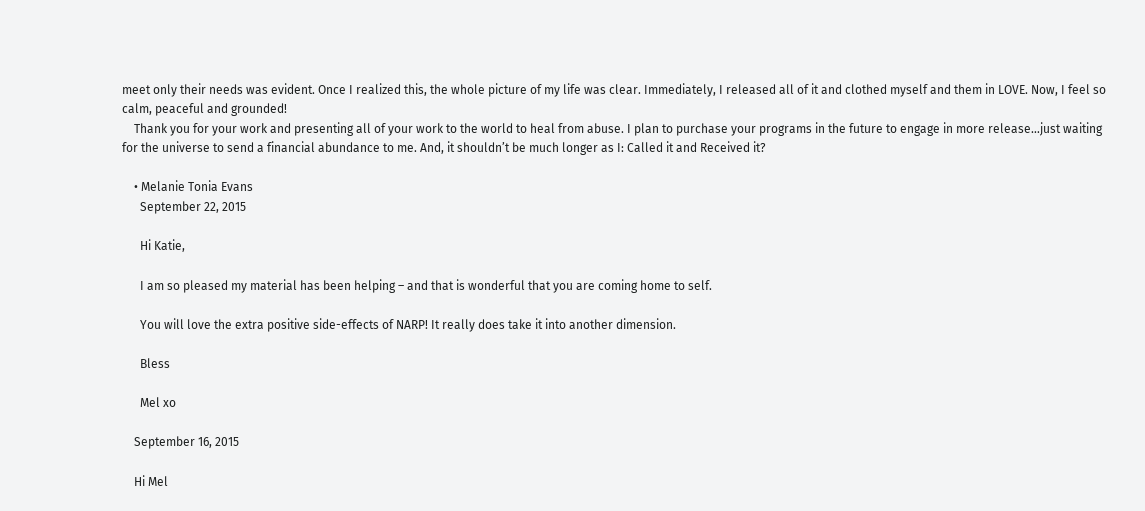meet only their needs was evident. Once I realized this, the whole picture of my life was clear. Immediately, I released all of it and clothed myself and them in LOVE. Now, I feel so calm, peaceful and grounded!
    Thank you for your work and presenting all of your work to the world to heal from abuse. I plan to purchase your programs in the future to engage in more release…just waiting for the universe to send a financial abundance to me. And, it shouldn’t be much longer as I: Called it and Received it?

    • Melanie Tonia Evans
      September 22, 2015

      Hi Katie,

      I am so pleased my material has been helping – and that is wonderful that you are coming home to self.

      You will love the extra positive side-effects of NARP! It really does take it into another dimension.

      Bless

      Mel xo

    September 16, 2015

    Hi Mel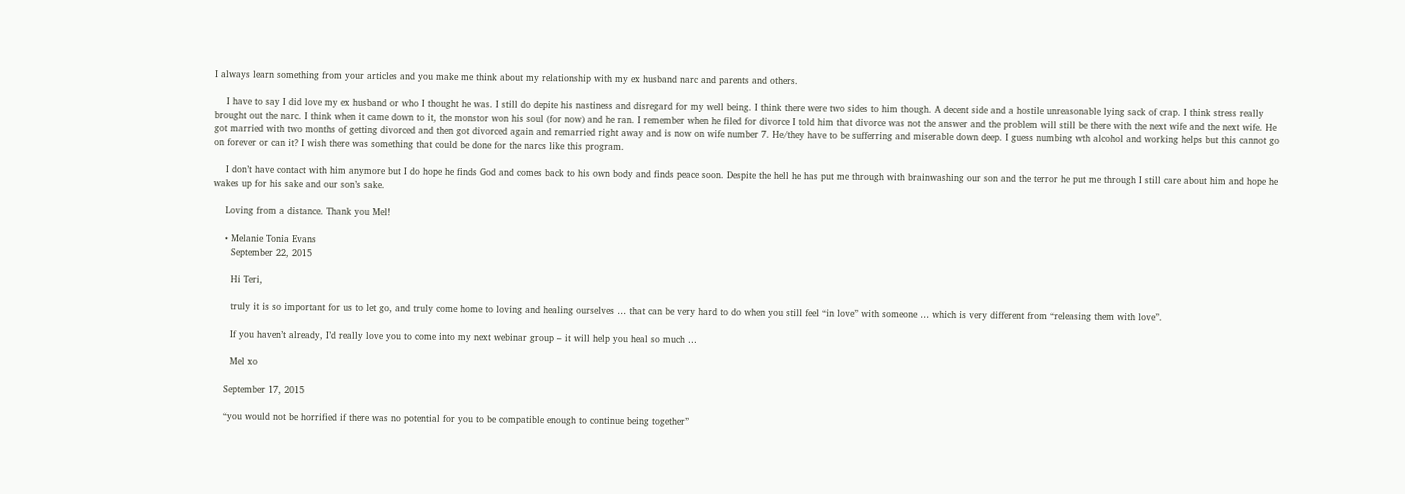I always learn something from your articles and you make me think about my relationship with my ex husband narc and parents and others.

    I have to say I did love my ex husband or who I thought he was. I still do depite his nastiness and disregard for my well being. I think there were two sides to him though. A decent side and a hostile unreasonable lying sack of crap. I think stress really brought out the narc. I think when it came down to it, the monstor won his soul (for now) and he ran. I remember when he filed for divorce I told him that divorce was not the answer and the problem will still be there with the next wife and the next wife. He got married with two months of getting divorced and then got divorced again and remarried right away and is now on wife number 7. He/they have to be sufferring and miserable down deep. I guess numbing wth alcohol and working helps but this cannot go on forever or can it? I wish there was something that could be done for the narcs like this program.

    I don’t have contact with him anymore but I do hope he finds God and comes back to his own body and finds peace soon. Despite the hell he has put me through with brainwashing our son and the terror he put me through I still care about him and hope he wakes up for his sake and our son’s sake.

    Loving from a distance. Thank you Mel!

    • Melanie Tonia Evans
      September 22, 2015

      Hi Teri,

      truly it is so important for us to let go, and truly come home to loving and healing ourselves … that can be very hard to do when you still feel “in love” with someone … which is very different from “releasing them with love”.

      If you haven’t already, I’d really love you to come into my next webinar group – it will help you heal so much …

      Mel xo

    September 17, 2015

    “you would not be horrified if there was no potential for you to be compatible enough to continue being together”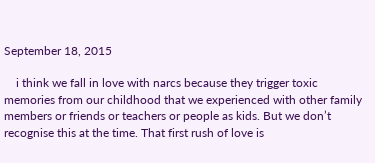September 18, 2015

    i think we fall in love with narcs because they trigger toxic memories from our childhood that we experienced with other family members or friends or teachers or people as kids. But we don’t recognise this at the time. That first rush of love is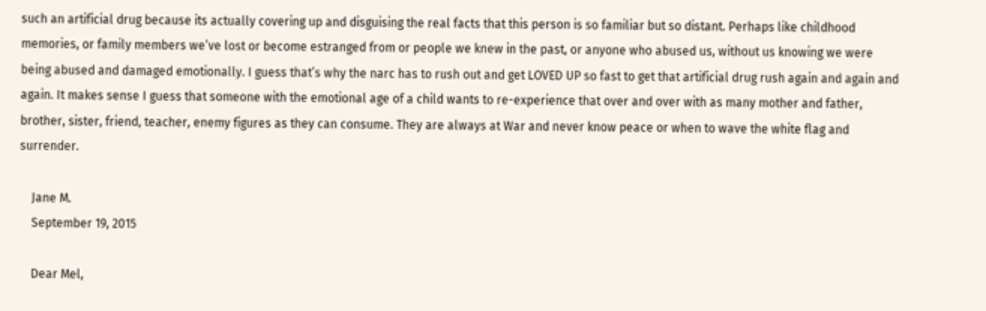such an artificial drug because its actually covering up and disguising the real facts that this person is so familiar but so distant. Perhaps like childhood memories, or family members we’ve lost or become estranged from or people we knew in the past, or anyone who abused us, without us knowing we were being abused and damaged emotionally. I guess that’s why the narc has to rush out and get LOVED UP so fast to get that artificial drug rush again and again and again. It makes sense I guess that someone with the emotional age of a child wants to re-experience that over and over with as many mother and father, brother, sister, friend, teacher, enemy figures as they can consume. They are always at War and never know peace or when to wave the white flag and surrender.

    Jane M.
    September 19, 2015

    Dear Mel,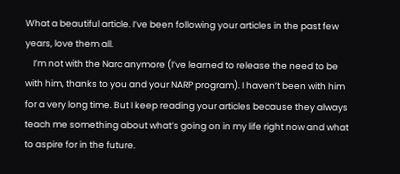What a beautiful article. I’ve been following your articles in the past few years, love them all.
    I’m not with the Narc anymore (I’ve learned to release the need to be with him, thanks to you and your NARP program). I haven’t been with him for a very long time. But I keep reading your articles because they always teach me something about what’s going on in my life right now and what to aspire for in the future.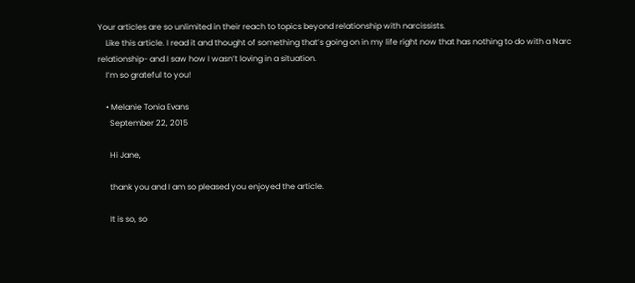Your articles are so unlimited in their reach to topics beyond relationship with narcissists.
    Like this article. I read it and thought of something that’s going on in my life right now that has nothing to do with a Narc relationship- and I saw how I wasn’t loving in a situation.
    I’m so grateful to you!

    • Melanie Tonia Evans
      September 22, 2015

      Hi Jane,

      thank you and I am so pleased you enjoyed the article.

      It is so, so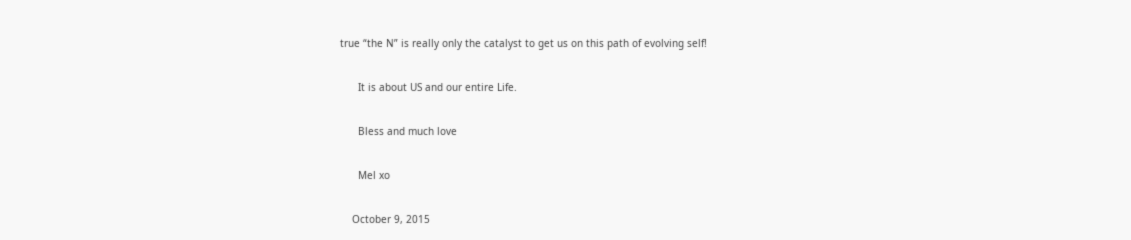true “the N” is really only the catalyst to get us on this path of evolving self!

      It is about US and our entire Life.

      Bless and much love

      Mel xo

    October 9, 2015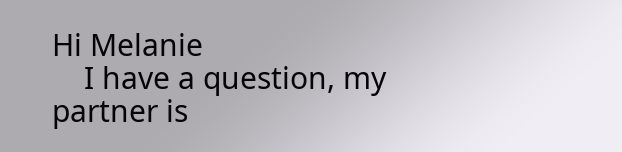Hi Melanie
    I have a question, my partner is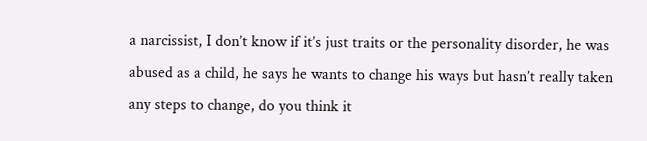a narcissist, I don’t know if it’s just traits or the personality disorder, he was abused as a child, he says he wants to change his ways but hasn’t really taken any steps to change, do you think it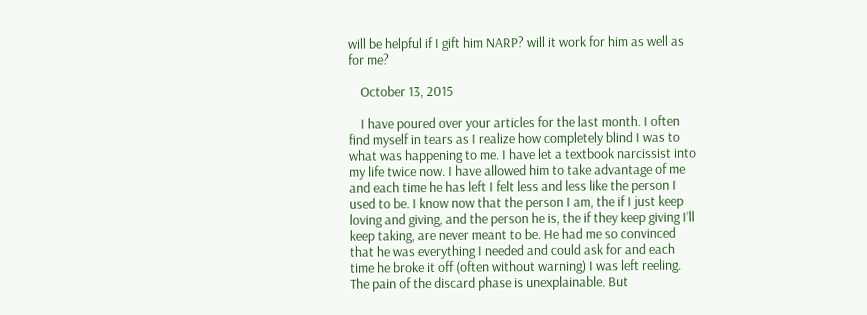will be helpful if I gift him NARP? will it work for him as well as for me?

    October 13, 2015

    I have poured over your articles for the last month. I often find myself in tears as I realize how completely blind I was to what was happening to me. I have let a textbook narcissist into my life twice now. I have allowed him to take advantage of me and each time he has left I felt less and less like the person I used to be. I know now that the person I am, the if I just keep loving and giving, and the person he is, the if they keep giving I’ll keep taking, are never meant to be. He had me so convinced that he was everything I needed and could ask for and each time he broke it off (often without warning) I was left reeling. The pain of the discard phase is unexplainable. But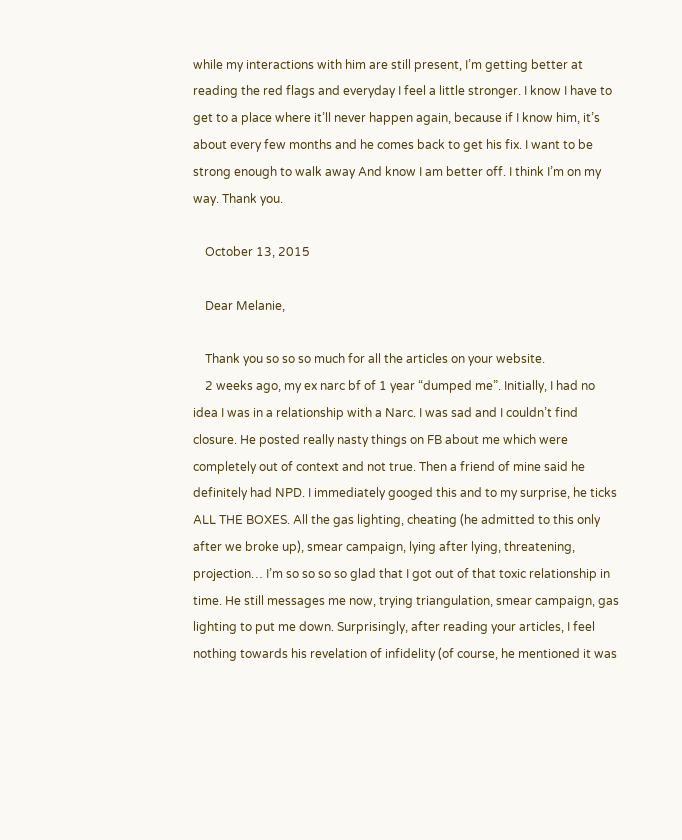while my interactions with him are still present, I’m getting better at reading the red flags and everyday I feel a little stronger. I know I have to get to a place where it’ll never happen again, because if I know him, it’s about every few months and he comes back to get his fix. I want to be strong enough to walk away And know I am better off. I think I’m on my way. Thank you.

    October 13, 2015

    Dear Melanie,

    Thank you so so so much for all the articles on your website.
    2 weeks ago, my ex narc bf of 1 year “dumped me”. Initially, I had no idea I was in a relationship with a Narc. I was sad and I couldn’t find closure. He posted really nasty things on FB about me which were completely out of context and not true. Then a friend of mine said he definitely had NPD. I immediately googed this and to my surprise, he ticks ALL THE BOXES. All the gas lighting, cheating (he admitted to this only after we broke up), smear campaign, lying after lying, threatening, projection… I’m so so so so glad that I got out of that toxic relationship in time. He still messages me now, trying triangulation, smear campaign, gas lighting to put me down. Surprisingly, after reading your articles, I feel nothing towards his revelation of infidelity (of course, he mentioned it was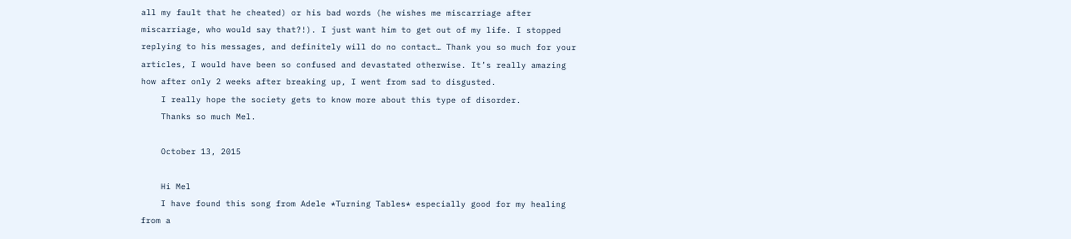all my fault that he cheated) or his bad words (he wishes me miscarriage after miscarriage, who would say that?!). I just want him to get out of my life. I stopped replying to his messages, and definitely will do no contact… Thank you so much for your articles, I would have been so confused and devastated otherwise. It’s really amazing how after only 2 weeks after breaking up, I went from sad to disgusted.
    I really hope the society gets to know more about this type of disorder.
    Thanks so much Mel.

    October 13, 2015

    Hi Mel
    I have found this song from Adele *Turning Tables* especially good for my healing from a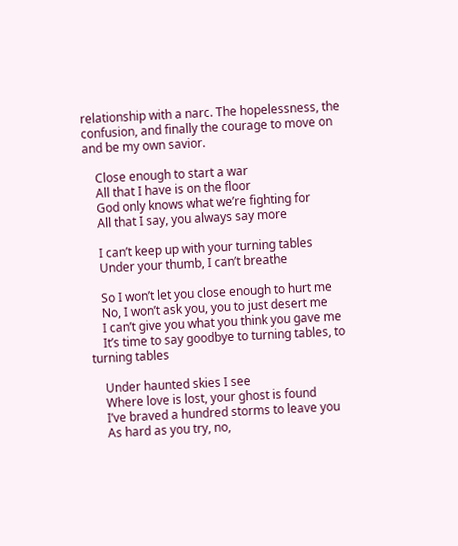relationship with a narc. The hopelessness, the confusion, and finally the courage to move on and be my own savior.

    Close enough to start a war
    All that I have is on the floor
    God only knows what we’re fighting for
    All that I say, you always say more

    I can’t keep up with your turning tables
    Under your thumb, I can’t breathe

    So I won’t let you close enough to hurt me
    No, I won’t ask you, you to just desert me
    I can’t give you what you think you gave me
    It’s time to say goodbye to turning tables, to turning tables

    Under haunted skies I see
    Where love is lost, your ghost is found
    I’ve braved a hundred storms to leave you
    As hard as you try, no,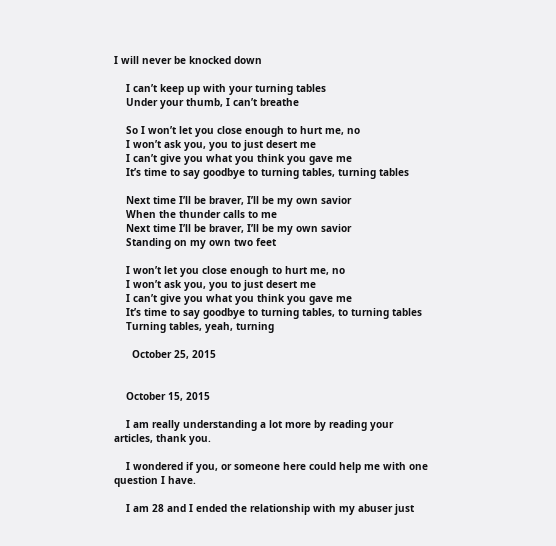I will never be knocked down

    I can’t keep up with your turning tables
    Under your thumb, I can’t breathe

    So I won’t let you close enough to hurt me, no
    I won’t ask you, you to just desert me
    I can’t give you what you think you gave me
    It’s time to say goodbye to turning tables, turning tables

    Next time I’ll be braver, I’ll be my own savior
    When the thunder calls to me
    Next time I’ll be braver, I’ll be my own savior
    Standing on my own two feet

    I won’t let you close enough to hurt me, no
    I won’t ask you, you to just desert me
    I can’t give you what you think you gave me
    It’s time to say goodbye to turning tables, to turning tables
    Turning tables, yeah, turning

      October 25, 2015


    October 15, 2015

    I am really understanding a lot more by reading your articles, thank you.

    I wondered if you, or someone here could help me with one question I have.

    I am 28 and I ended the relationship with my abuser just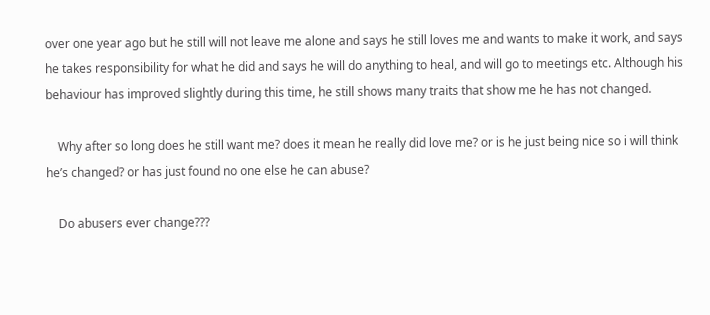over one year ago but he still will not leave me alone and says he still loves me and wants to make it work, and says he takes responsibility for what he did and says he will do anything to heal, and will go to meetings etc. Although his behaviour has improved slightly during this time, he still shows many traits that show me he has not changed.

    Why after so long does he still want me? does it mean he really did love me? or is he just being nice so i will think he’s changed? or has just found no one else he can abuse?

    Do abusers ever change???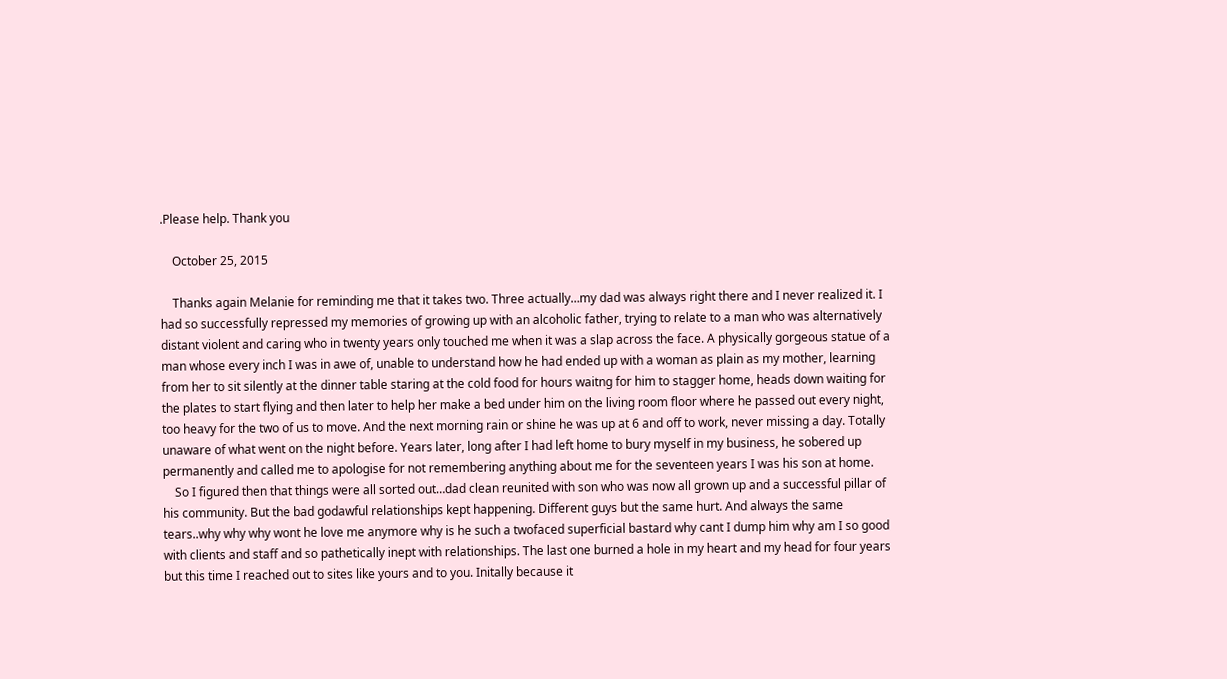.Please help. Thank you

    October 25, 2015

    Thanks again Melanie for reminding me that it takes two. Three actually…my dad was always right there and I never realized it. I had so successfully repressed my memories of growing up with an alcoholic father, trying to relate to a man who was alternatively distant violent and caring who in twenty years only touched me when it was a slap across the face. A physically gorgeous statue of a man whose every inch I was in awe of, unable to understand how he had ended up with a woman as plain as my mother, learning from her to sit silently at the dinner table staring at the cold food for hours waitng for him to stagger home, heads down waiting for the plates to start flying and then later to help her make a bed under him on the living room floor where he passed out every night, too heavy for the two of us to move. And the next morning rain or shine he was up at 6 and off to work, never missing a day. Totally unaware of what went on the night before. Years later, long after I had left home to bury myself in my business, he sobered up permanently and called me to apologise for not remembering anything about me for the seventeen years I was his son at home.
    So I figured then that things were all sorted out…dad clean reunited with son who was now all grown up and a successful pillar of his community. But the bad godawful relationships kept happening. Different guys but the same hurt. And always the same tears..why why why wont he love me anymore why is he such a twofaced superficial bastard why cant I dump him why am I so good with clients and staff and so pathetically inept with relationships. The last one burned a hole in my heart and my head for four years but this time I reached out to sites like yours and to you. Initally because it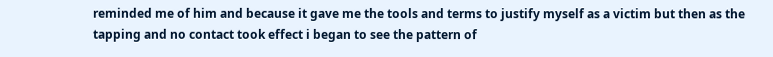reminded me of him and because it gave me the tools and terms to justify myself as a victim but then as the tapping and no contact took effect i began to see the pattern of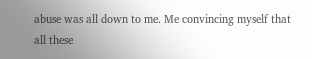abuse was all down to me. Me convincing myself that all these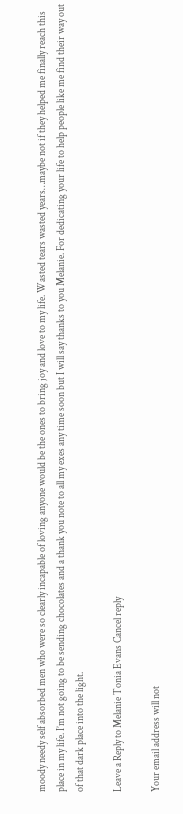moody needy self absorbed men who were so clearly incapable of loving anyone would be the ones to bring joy and love to my life. Wasted tears wasted years…maybe not if they helped me finally reach this place in my life. I’m not going to be sending chocolates and a thank you note to all my exes any time soon but I will say thanks to you Melanie. For dedicating your life to help people like me find their way out of that dark place into the light.

Leave a Reply to Melanie Tonia Evans Cancel reply

Your email address will not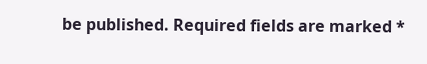be published. Required fields are marked *